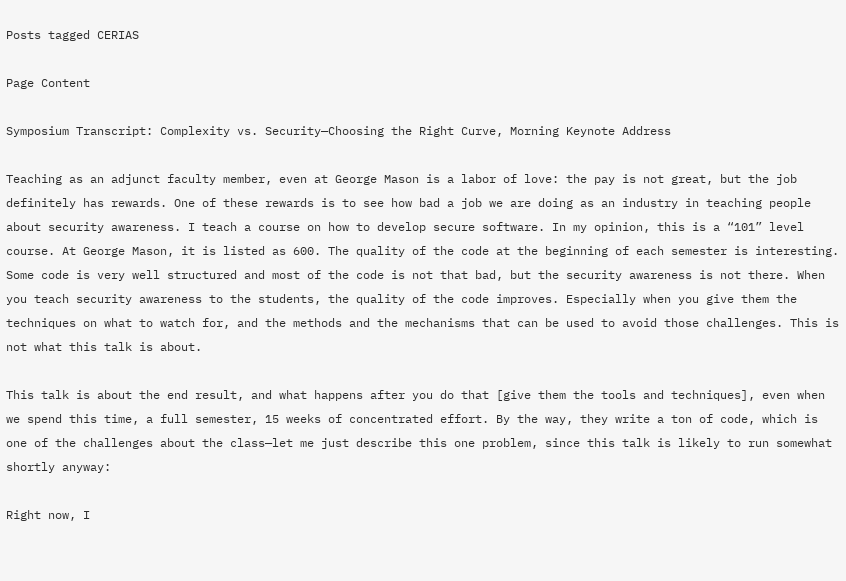Posts tagged CERIAS

Page Content

Symposium Transcript: Complexity vs. Security—Choosing the Right Curve, Morning Keynote Address

Teaching as an adjunct faculty member, even at George Mason is a labor of love: the pay is not great, but the job definitely has rewards. One of these rewards is to see how bad a job we are doing as an industry in teaching people about security awareness. I teach a course on how to develop secure software. In my opinion, this is a “101” level course. At George Mason, it is listed as 600. The quality of the code at the beginning of each semester is interesting. Some code is very well structured and most of the code is not that bad, but the security awareness is not there. When you teach security awareness to the students, the quality of the code improves. Especially when you give them the techniques on what to watch for, and the methods and the mechanisms that can be used to avoid those challenges. This is not what this talk is about.

This talk is about the end result, and what happens after you do that [give them the tools and techniques], even when we spend this time, a full semester, 15 weeks of concentrated effort. By the way, they write a ton of code, which is one of the challenges about the class—let me just describe this one problem, since this talk is likely to run somewhat shortly anyway:

Right now, I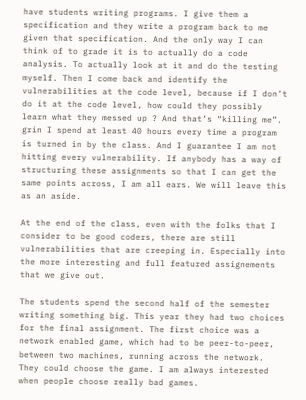have students writing programs. I give them a specification and they write a program back to me given that specification. And the only way I can think of to grade it is to actually do a code analysis. To actually look at it and do the testing myself. Then I come back and identify the vulnerabilities at the code level, because if I don’t do it at the code level, how could they possibly learn what they messed up ? And that’s “killing me”. grin I spend at least 40 hours every time a program is turned in by the class. And I guarantee I am not hitting every vulnerability. If anybody has a way of structuring these assignments so that I can get the same points across, I am all ears. We will leave this as an aside.

At the end of the class, even with the folks that I consider to be good coders, there are still vulnerabilities that are creeping in. Especially into the more interesting and full featured assignements that we give out.

The students spend the second half of the semester writing something big. This year they had two choices for the final assignment. The first choice was a network enabled game, which had to be peer-to-peer, between two machines, running across the network. They could choose the game. I am always interested when people choose really bad games.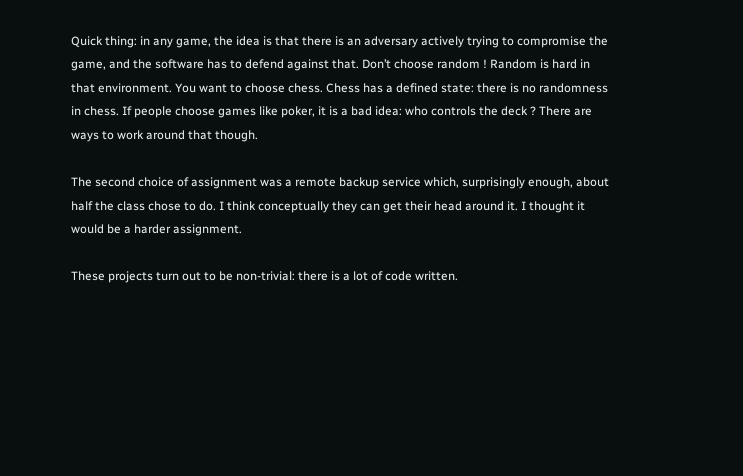Quick thing: in any game, the idea is that there is an adversary actively trying to compromise the game, and the software has to defend against that. Don’t choose random ! Random is hard in that environment. You want to choose chess. Chess has a defined state: there is no randomness in chess. If people choose games like poker, it is a bad idea: who controls the deck ? There are ways to work around that though.

The second choice of assignment was a remote backup service which, surprisingly enough, about half the class chose to do. I think conceptually they can get their head around it. I thought it would be a harder assignment.

These projects turn out to be non-trivial: there is a lot of code written.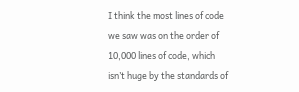I think the most lines of code we saw was on the order of 10,000 lines of code, which isn’t huge by the standards of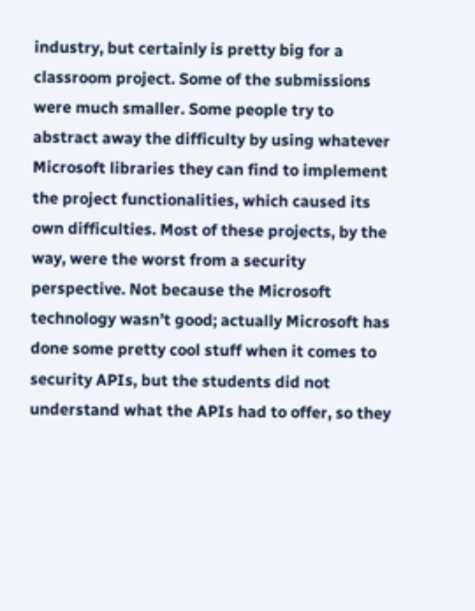industry, but certainly is pretty big for a classroom project. Some of the submissions were much smaller. Some people try to abstract away the difficulty by using whatever Microsoft libraries they can find to implement the project functionalities, which caused its own difficulties. Most of these projects, by the way, were the worst from a security perspective. Not because the Microsoft technology wasn’t good; actually Microsoft has done some pretty cool stuff when it comes to security APIs, but the students did not understand what the APIs had to offer, so they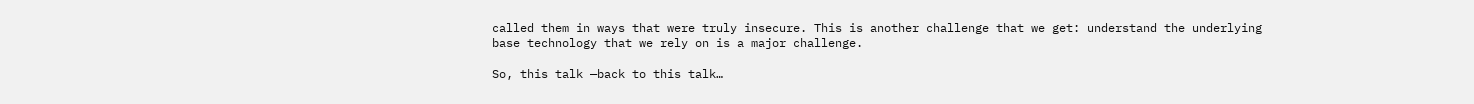called them in ways that were truly insecure. This is another challenge that we get: understand the underlying base technology that we rely on is a major challenge.

So, this talk —back to this talk…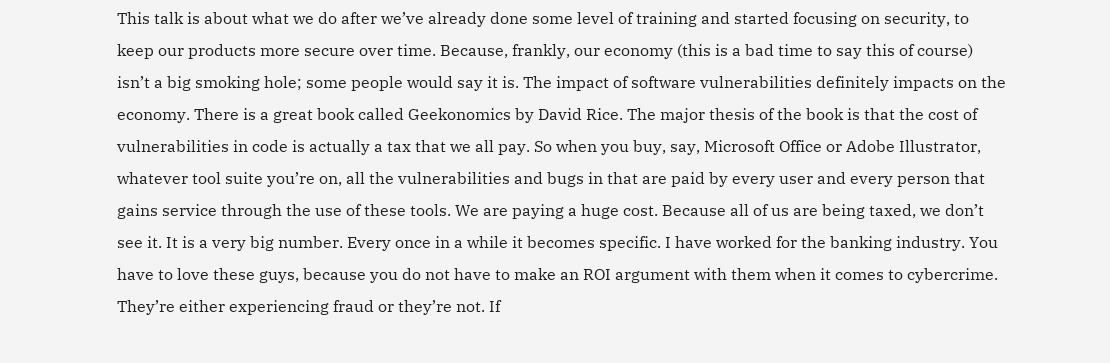This talk is about what we do after we’ve already done some level of training and started focusing on security, to keep our products more secure over time. Because, frankly, our economy (this is a bad time to say this of course) isn’t a big smoking hole; some people would say it is. The impact of software vulnerabilities definitely impacts on the economy. There is a great book called Geekonomics by David Rice. The major thesis of the book is that the cost of vulnerabilities in code is actually a tax that we all pay. So when you buy, say, Microsoft Office or Adobe Illustrator, whatever tool suite you’re on, all the vulnerabilities and bugs in that are paid by every user and every person that gains service through the use of these tools. We are paying a huge cost. Because all of us are being taxed, we don’t see it. It is a very big number. Every once in a while it becomes specific. I have worked for the banking industry. You have to love these guys, because you do not have to make an ROI argument with them when it comes to cybercrime. They’re either experiencing fraud or they’re not. If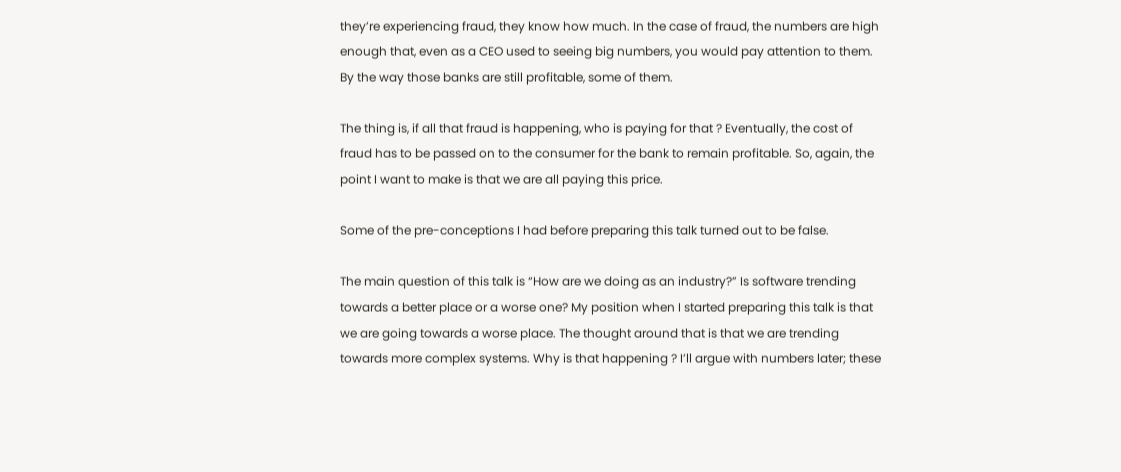they’re experiencing fraud, they know how much. In the case of fraud, the numbers are high enough that, even as a CEO used to seeing big numbers, you would pay attention to them. By the way those banks are still profitable, some of them.

The thing is, if all that fraud is happening, who is paying for that ? Eventually, the cost of fraud has to be passed on to the consumer for the bank to remain profitable. So, again, the point I want to make is that we are all paying this price.

Some of the pre-conceptions I had before preparing this talk turned out to be false.

The main question of this talk is “How are we doing as an industry?” Is software trending towards a better place or a worse one? My position when I started preparing this talk is that we are going towards a worse place. The thought around that is that we are trending towards more complex systems. Why is that happening ? I’ll argue with numbers later; these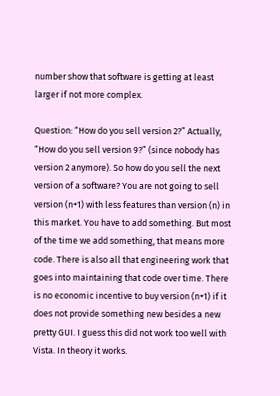number show that software is getting at least larger if not more complex.

Question: “How do you sell version 2?” Actually, “How do you sell version 9?” (since nobody has version 2 anymore). So how do you sell the next version of a software? You are not going to sell version (n+1) with less features than version (n) in this market. You have to add something. But most of the time we add something, that means more code. There is also all that engineering work that goes into maintaining that code over time. There is no economic incentive to buy version (n+1) if it does not provide something new besides a new pretty GUI. I guess this did not work too well with Vista. In theory it works.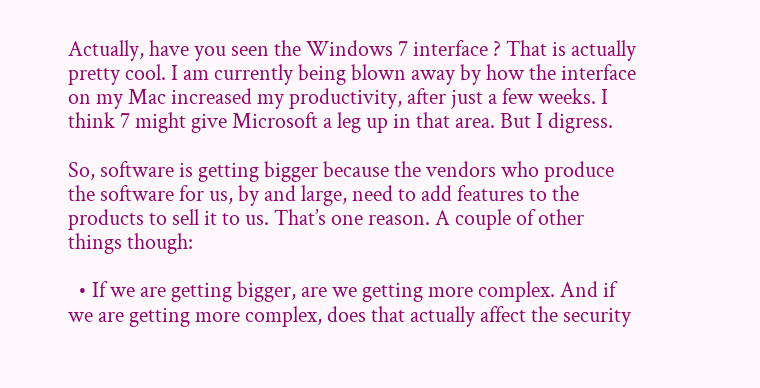Actually, have you seen the Windows 7 interface ? That is actually pretty cool. I am currently being blown away by how the interface on my Mac increased my productivity, after just a few weeks. I think 7 might give Microsoft a leg up in that area. But I digress.

So, software is getting bigger because the vendors who produce the software for us, by and large, need to add features to the products to sell it to us. That’s one reason. A couple of other things though:

  • If we are getting bigger, are we getting more complex. And if we are getting more complex, does that actually affect the security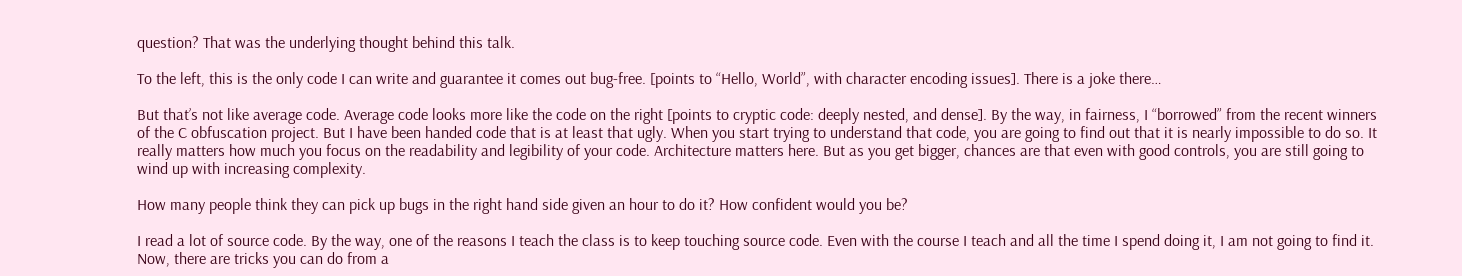question? That was the underlying thought behind this talk.

To the left, this is the only code I can write and guarantee it comes out bug-free. [points to “Hello, World”, with character encoding issues]. There is a joke there…

But that’s not like average code. Average code looks more like the code on the right [points to cryptic code: deeply nested, and dense]. By the way, in fairness, I “borrowed” from the recent winners of the C obfuscation project. But I have been handed code that is at least that ugly. When you start trying to understand that code, you are going to find out that it is nearly impossible to do so. It really matters how much you focus on the readability and legibility of your code. Architecture matters here. But as you get bigger, chances are that even with good controls, you are still going to wind up with increasing complexity.

How many people think they can pick up bugs in the right hand side given an hour to do it? How confident would you be?

I read a lot of source code. By the way, one of the reasons I teach the class is to keep touching source code. Even with the course I teach and all the time I spend doing it, I am not going to find it. Now, there are tricks you can do from a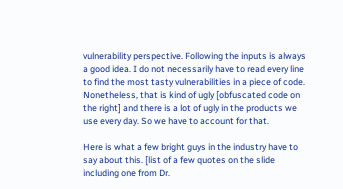vulnerability perspective. Following the inputs is always a good idea. I do not necessarily have to read every line to find the most tasty vulnerabilities in a piece of code. Nonetheless, that is kind of ugly [obfuscated code on the right] and there is a lot of ugly in the products we use every day. So we have to account for that.

Here is what a few bright guys in the industry have to say about this. [list of a few quotes on the slide including one from Dr.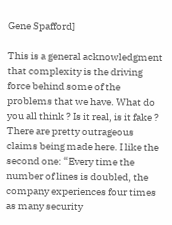Gene Spafford]

This is a general acknowledgment that complexity is the driving force behind some of the problems that we have. What do you all think ? Is it real, is it fake ? There are pretty outrageous claims being made here. I like the second one: “Every time the number of lines is doubled, the company experiences four times as many security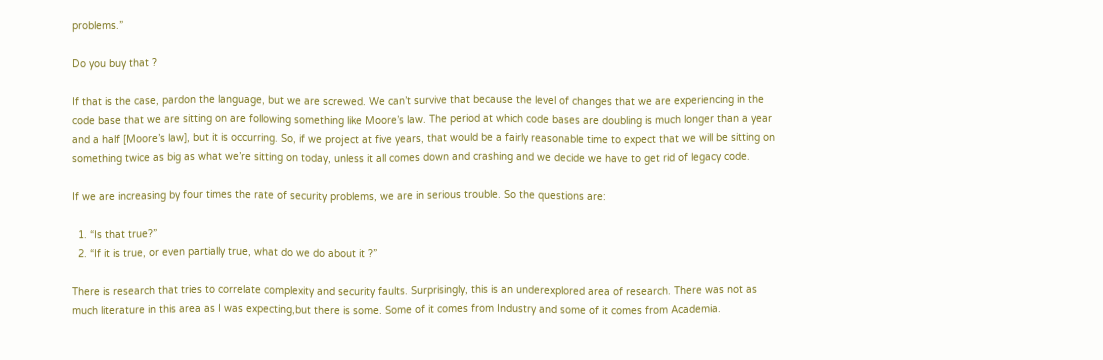problems.”

Do you buy that ?

If that is the case, pardon the language, but we are screwed. We can’t survive that because the level of changes that we are experiencing in the code base that we are sitting on are following something like Moore’s law. The period at which code bases are doubling is much longer than a year and a half [Moore’s law], but it is occurring. So, if we project at five years, that would be a fairly reasonable time to expect that we will be sitting on something twice as big as what we’re sitting on today, unless it all comes down and crashing and we decide we have to get rid of legacy code.

If we are increasing by four times the rate of security problems, we are in serious trouble. So the questions are:

  1. “Is that true?”
  2. “If it is true, or even partially true, what do we do about it ?”

There is research that tries to correlate complexity and security faults. Surprisingly, this is an underexplored area of research. There was not as much literature in this area as I was expecting,but there is some. Some of it comes from Industry and some of it comes from Academia.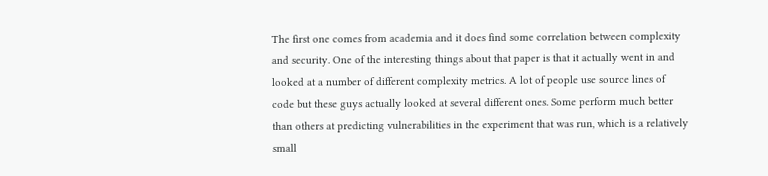The first one comes from academia and it does find some correlation between complexity and security. One of the interesting things about that paper is that it actually went in and looked at a number of different complexity metrics. A lot of people use source lines of code but these guys actually looked at several different ones. Some perform much better than others at predicting vulnerabilities in the experiment that was run, which is a relatively small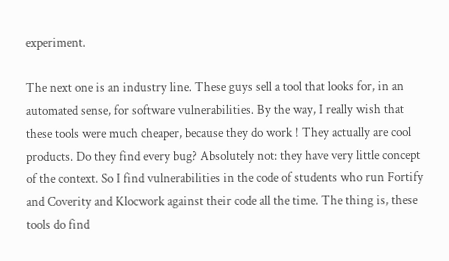experiment.

The next one is an industry line. These guys sell a tool that looks for, in an automated sense, for software vulnerabilities. By the way, I really wish that these tools were much cheaper, because they do work ! They actually are cool products. Do they find every bug? Absolutely not: they have very little concept of the context. So I find vulnerabilities in the code of students who run Fortify and Coverity and Klocwork against their code all the time. The thing is, these tools do find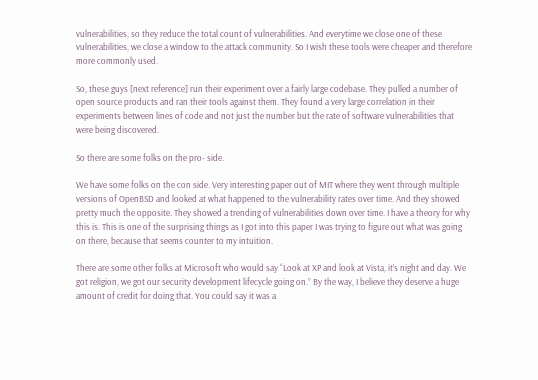vulnerabilities, so they reduce the total count of vulnerabilities. And everytime we close one of these vulnerabilities, we close a window to the attack community. So I wish these tools were cheaper and therefore more commonly used.

So, these guys [next reference] run their experiment over a fairly large codebase. They pulled a number of open source products and ran their tools against them. They found a very large correlation in their experiments between lines of code and not just the number but the rate of software vulnerabilities that were being discovered.

So there are some folks on the pro- side.

We have some folks on the con side. Very interesting paper out of MIT where they went through multiple versions of OpenBSD and looked at what happened to the vulnerability rates over time. And they showed pretty much the opposite. They showed a trending of vulnerabilities down over time. I have a theory for why this is. This is one of the surprising things as I got into this paper I was trying to figure out what was going on there, because that seems counter to my intuition.

There are some other folks at Microsoft who would say “Look at XP and look at Vista, it’s night and day. We got religion, we got our security development lifecycle going on.” By the way, I believe they deserve a huge amount of credit for doing that. You could say it was a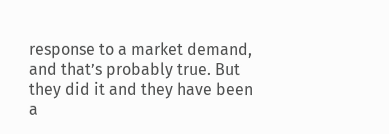response to a market demand, and that’s probably true. But they did it and they have been a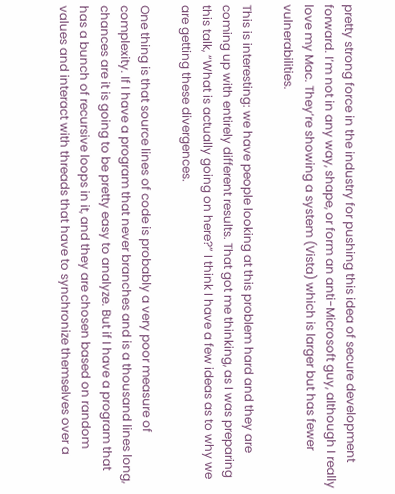pretty strong force in the industry for pushing this idea of secure development forward. I’m not in any way, shape, or form an anti-Microsoft guy, although I really love my Mac. They’re showing a system (Vista) which is larger but has fewer vulnerabilities.

This is interesting: we have people looking at this problem hard and they are coming up with entirely different results. That got me thinking, as I was preparing this talk, “What is actually going on here?” I think I have a few ideas as to why we are getting these divergences.

One thing is that source lines of code is probably a very poor measure of complexity. If I have a program that never branches and is a thousand lines long, chances are it is going to be pretty easy to analyze. But if I have a program that has a bunch of recursive loops in it, and they are chosen based on random values and interact with threads that have to synchronize themselves over a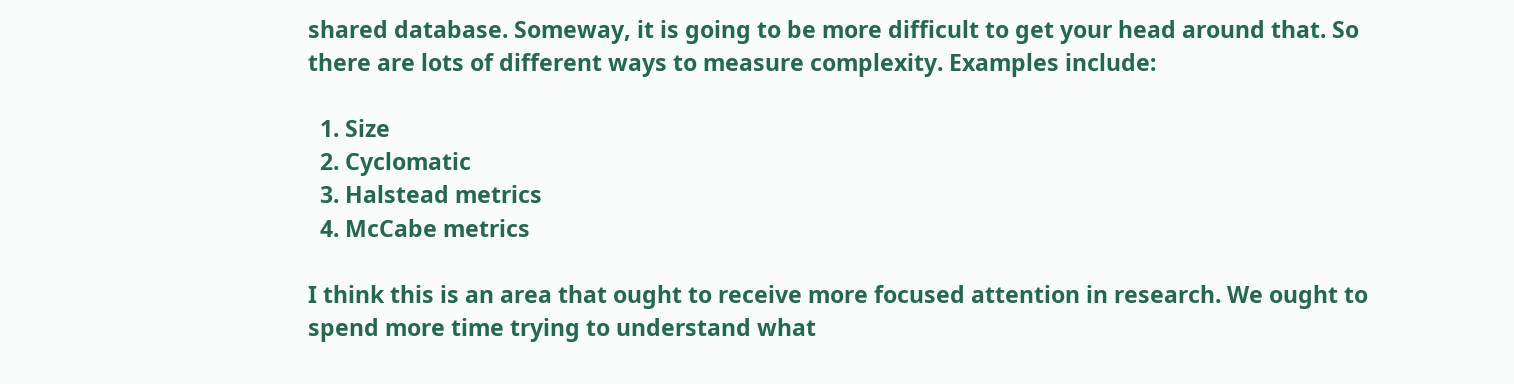shared database. Someway, it is going to be more difficult to get your head around that. So there are lots of different ways to measure complexity. Examples include:

  1. Size
  2. Cyclomatic
  3. Halstead metrics
  4. McCabe metrics

I think this is an area that ought to receive more focused attention in research. We ought to spend more time trying to understand what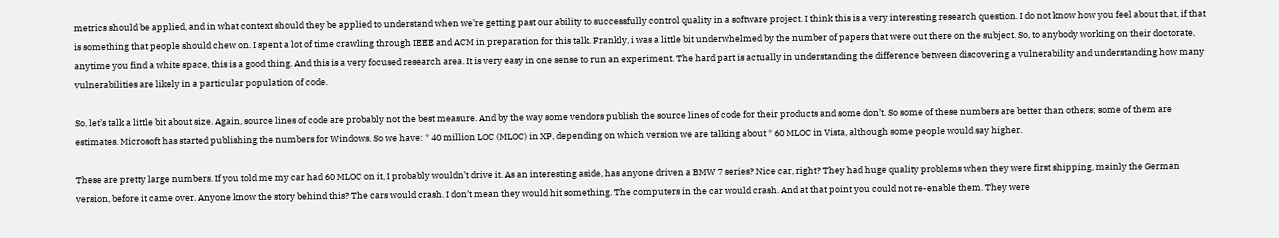metrics should be applied, and in what context should they be applied to understand when we’re getting past our ability to successfully control quality in a software project. I think this is a very interesting research question. I do not know how you feel about that, if that is something that people should chew on. I spent a lot of time crawling through IEEE and ACM in preparation for this talk. Frankly, i was a little bit underwhelmed by the number of papers that were out there on the subject. So, to anybody working on their doctorate, anytime you find a white space, this is a good thing. And this is a very focused research area. It is very easy in one sense to run an experiment. The hard part is actually in understanding the difference between discovering a vulnerability and understanding how many vulnerabilities are likely in a particular population of code.

So, let’s talk a little bit about size. Again, source lines of code are probably not the best measure. And by the way some vendors publish the source lines of code for their products and some don’t. So some of these numbers are better than others; some of them are estimates. Microsoft has started publishing the numbers for Windows. So we have: * 40 million LOC (MLOC) in XP, depending on which version we are talking about * 60 MLOC in Vista, although some people would say higher.

These are pretty large numbers. If you told me my car had 60 MLOC on it, I probably wouldn’t drive it. As an interesting aside, has anyone driven a BMW 7 series? Nice car, right? They had huge quality problems when they were first shipping, mainly the German version, before it came over. Anyone know the story behind this? The cars would crash. I don’t mean they would hit something. The computers in the car would crash. And at that point you could not re-enable them. They were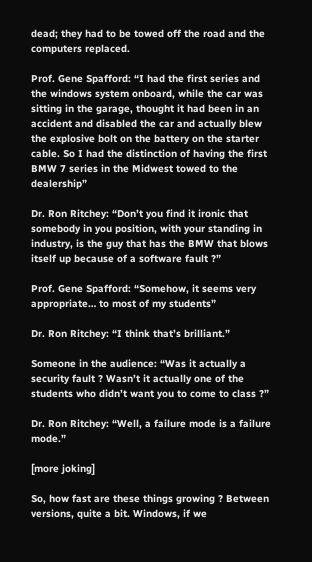dead; they had to be towed off the road and the computers replaced.

Prof. Gene Spafford: “I had the first series and the windows system onboard, while the car was sitting in the garage, thought it had been in an accident and disabled the car and actually blew the explosive bolt on the battery on the starter cable. So I had the distinction of having the first BMW 7 series in the Midwest towed to the dealership”

Dr. Ron Ritchey: “Don’t you find it ironic that somebody in you position, with your standing in industry, is the guy that has the BMW that blows itself up because of a software fault ?”

Prof. Gene Spafford: “Somehow, it seems very appropriate… to most of my students”

Dr. Ron Ritchey: “I think that’s brilliant.”

Someone in the audience: “Was it actually a security fault ? Wasn’t it actually one of the students who didn’t want you to come to class ?”

Dr. Ron Ritchey: “Well, a failure mode is a failure mode.”

[more joking]

So, how fast are these things growing ? Between versions, quite a bit. Windows, if we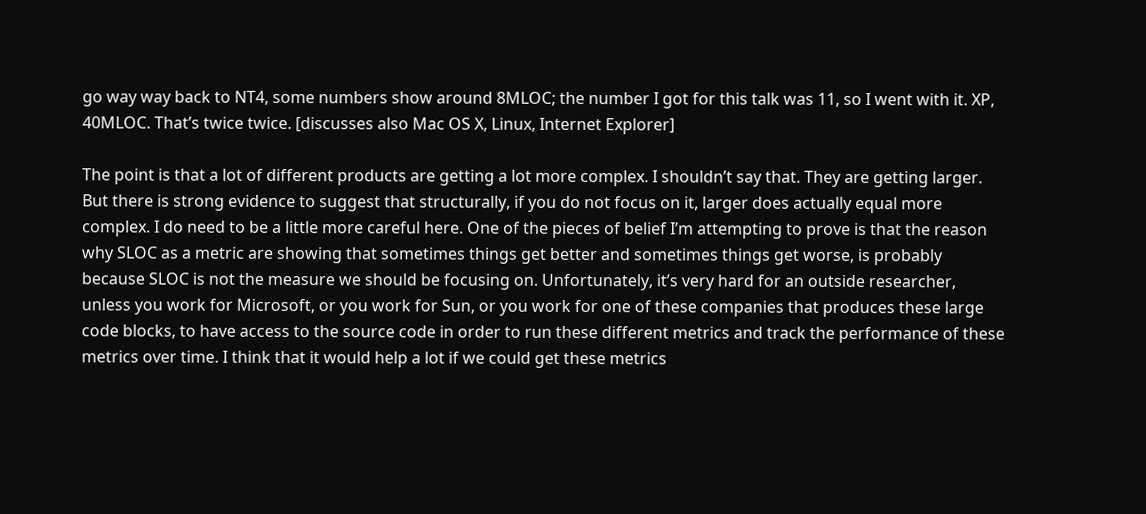go way way back to NT4, some numbers show around 8MLOC; the number I got for this talk was 11, so I went with it. XP, 40MLOC. That’s twice twice. [discusses also Mac OS X, Linux, Internet Explorer]

The point is that a lot of different products are getting a lot more complex. I shouldn’t say that. They are getting larger. But there is strong evidence to suggest that structurally, if you do not focus on it, larger does actually equal more complex. I do need to be a little more careful here. One of the pieces of belief I’m attempting to prove is that the reason why SLOC as a metric are showing that sometimes things get better and sometimes things get worse, is probably because SLOC is not the measure we should be focusing on. Unfortunately, it’s very hard for an outside researcher, unless you work for Microsoft, or you work for Sun, or you work for one of these companies that produces these large code blocks, to have access to the source code in order to run these different metrics and track the performance of these metrics over time. I think that it would help a lot if we could get these metrics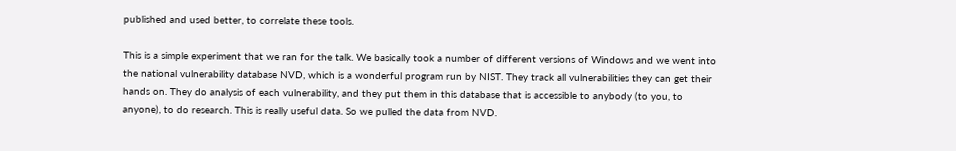published and used better, to correlate these tools.

This is a simple experiment that we ran for the talk. We basically took a number of different versions of Windows and we went into the national vulnerability database NVD, which is a wonderful program run by NIST. They track all vulnerabilities they can get their hands on. They do analysis of each vulnerability, and they put them in this database that is accessible to anybody (to you, to anyone), to do research. This is really useful data. So we pulled the data from NVD.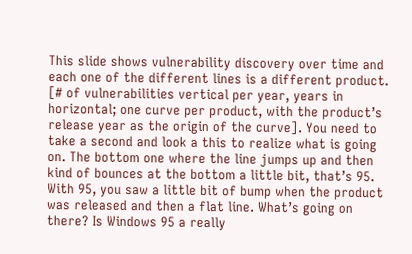This slide shows vulnerability discovery over time and each one of the different lines is a different product. [# of vulnerabilities vertical per year, years in horizontal; one curve per product, with the product’s release year as the origin of the curve]. You need to take a second and look a this to realize what is going on. The bottom one where the line jumps up and then kind of bounces at the bottom a little bit, that’s 95. With 95, you saw a little bit of bump when the product was released and then a flat line. What’s going on there? Is Windows 95 a really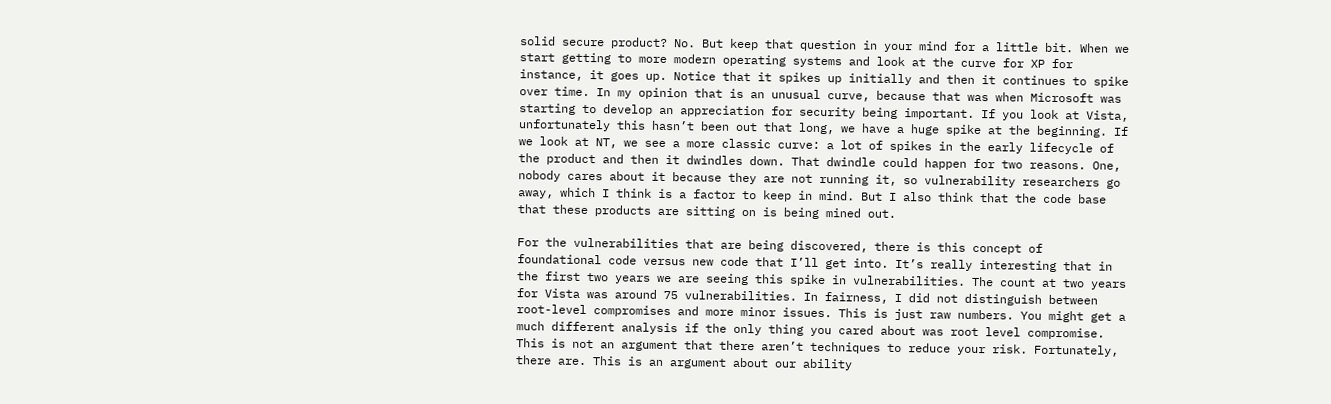solid secure product? No. But keep that question in your mind for a little bit. When we start getting to more modern operating systems and look at the curve for XP for instance, it goes up. Notice that it spikes up initially and then it continues to spike over time. In my opinion that is an unusual curve, because that was when Microsoft was starting to develop an appreciation for security being important. If you look at Vista, unfortunately this hasn’t been out that long, we have a huge spike at the beginning. If we look at NT, we see a more classic curve: a lot of spikes in the early lifecycle of the product and then it dwindles down. That dwindle could happen for two reasons. One, nobody cares about it because they are not running it, so vulnerability researchers go away, which I think is a factor to keep in mind. But I also think that the code base that these products are sitting on is being mined out.

For the vulnerabilities that are being discovered, there is this concept of foundational code versus new code that I’ll get into. It’s really interesting that in the first two years we are seeing this spike in vulnerabilities. The count at two years for Vista was around 75 vulnerabilities. In fairness, I did not distinguish between root-level compromises and more minor issues. This is just raw numbers. You might get a much different analysis if the only thing you cared about was root level compromise. This is not an argument that there aren’t techniques to reduce your risk. Fortunately, there are. This is an argument about our ability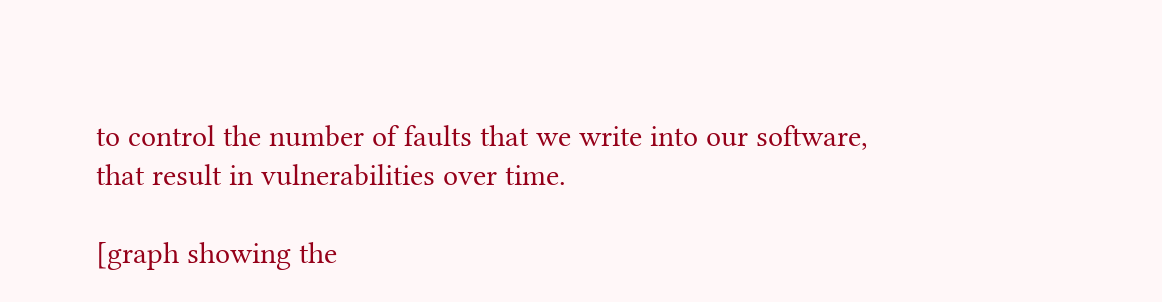to control the number of faults that we write into our software, that result in vulnerabilities over time.

[graph showing the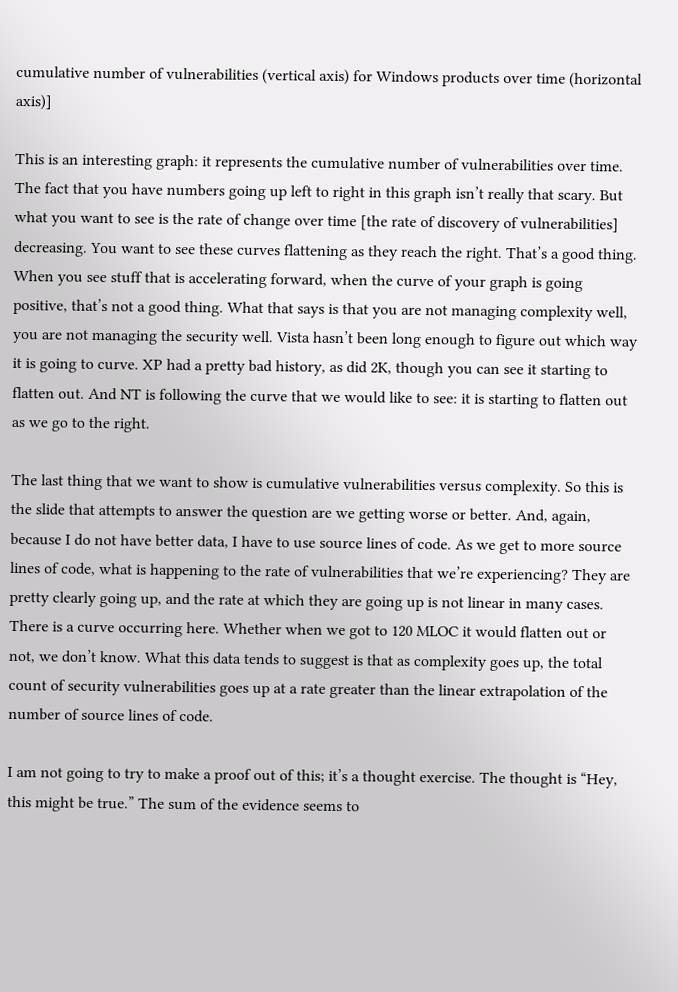cumulative number of vulnerabilities (vertical axis) for Windows products over time (horizontal axis)]

This is an interesting graph: it represents the cumulative number of vulnerabilities over time. The fact that you have numbers going up left to right in this graph isn’t really that scary. But what you want to see is the rate of change over time [the rate of discovery of vulnerabilities] decreasing. You want to see these curves flattening as they reach the right. That’s a good thing. When you see stuff that is accelerating forward, when the curve of your graph is going positive, that’s not a good thing. What that says is that you are not managing complexity well, you are not managing the security well. Vista hasn’t been long enough to figure out which way it is going to curve. XP had a pretty bad history, as did 2K, though you can see it starting to flatten out. And NT is following the curve that we would like to see: it is starting to flatten out as we go to the right.

The last thing that we want to show is cumulative vulnerabilities versus complexity. So this is the slide that attempts to answer the question are we getting worse or better. And, again, because I do not have better data, I have to use source lines of code. As we get to more source lines of code, what is happening to the rate of vulnerabilities that we’re experiencing? They are pretty clearly going up, and the rate at which they are going up is not linear in many cases. There is a curve occurring here. Whether when we got to 120 MLOC it would flatten out or not, we don’t know. What this data tends to suggest is that as complexity goes up, the total count of security vulnerabilities goes up at a rate greater than the linear extrapolation of the number of source lines of code.

I am not going to try to make a proof out of this; it’s a thought exercise. The thought is “Hey, this might be true.” The sum of the evidence seems to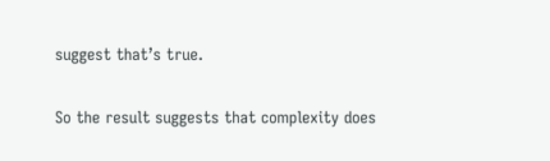suggest that’s true.

So the result suggests that complexity does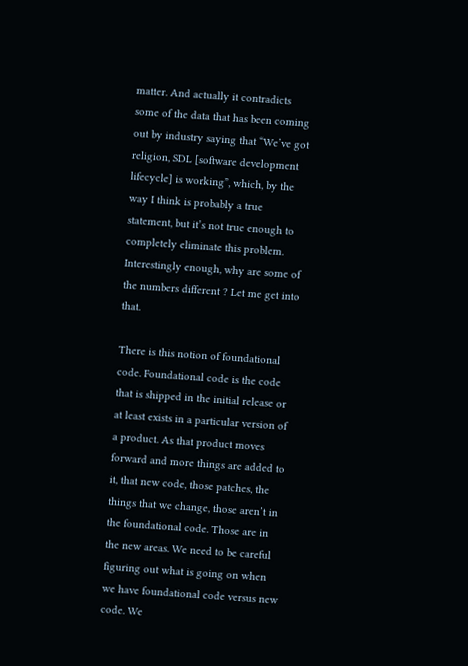matter. And actually it contradicts some of the data that has been coming out by industry saying that “We’ve got religion, SDL [software development lifecycle] is working”, which, by the way I think is probably a true statement, but it’s not true enough to completely eliminate this problem. Interestingly enough, why are some of the numbers different ? Let me get into that.

There is this notion of foundational code. Foundational code is the code that is shipped in the initial release or at least exists in a particular version of a product. As that product moves forward and more things are added to it, that new code, those patches, the things that we change, those aren’t in the foundational code. Those are in the new areas. We need to be careful figuring out what is going on when we have foundational code versus new code. We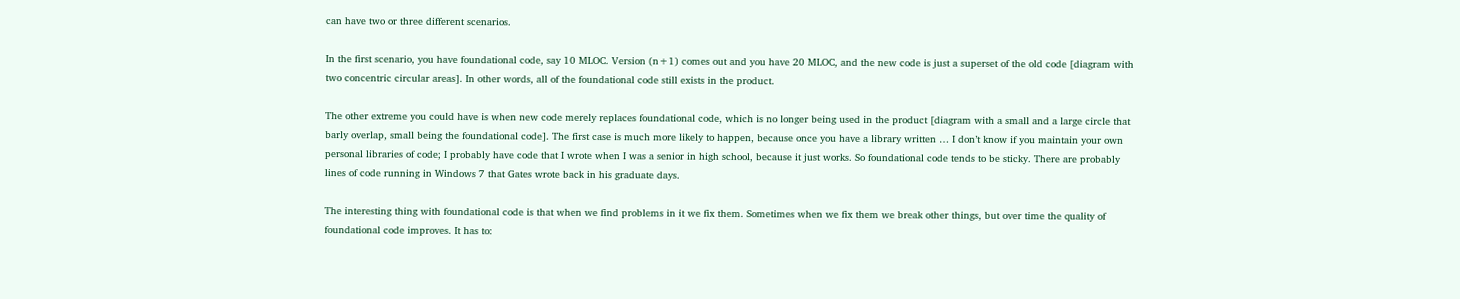can have two or three different scenarios.

In the first scenario, you have foundational code, say 10 MLOC. Version (n+1) comes out and you have 20 MLOC, and the new code is just a superset of the old code [diagram with two concentric circular areas]. In other words, all of the foundational code still exists in the product.

The other extreme you could have is when new code merely replaces foundational code, which is no longer being used in the product [diagram with a small and a large circle that barly overlap, small being the foundational code]. The first case is much more likely to happen, because once you have a library written … I don’t know if you maintain your own personal libraries of code; I probably have code that I wrote when I was a senior in high school, because it just works. So foundational code tends to be sticky. There are probably lines of code running in Windows 7 that Gates wrote back in his graduate days.

The interesting thing with foundational code is that when we find problems in it we fix them. Sometimes when we fix them we break other things, but over time the quality of foundational code improves. It has to: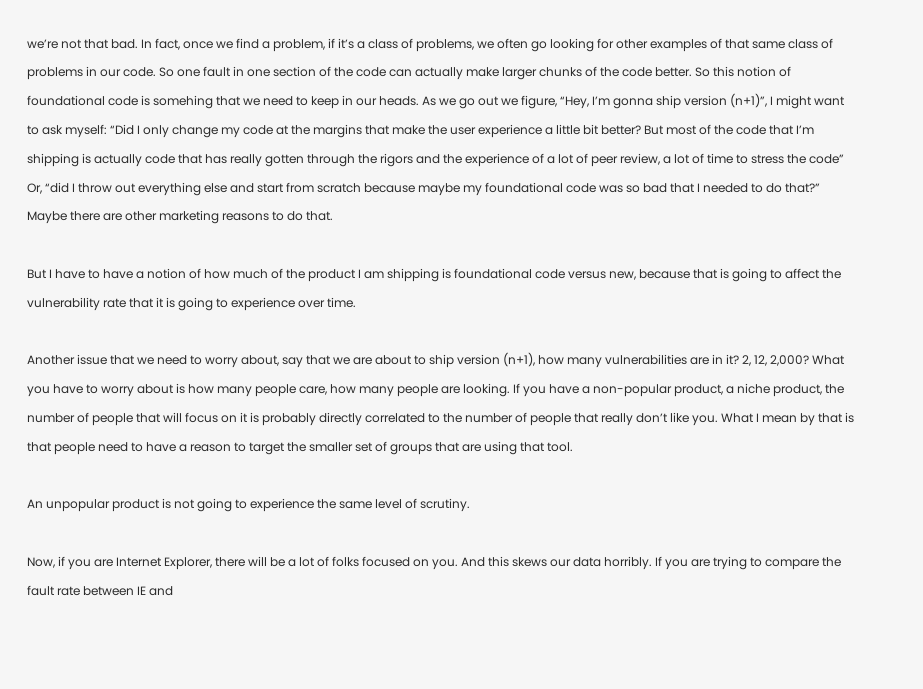we’re not that bad. In fact, once we find a problem, if it’s a class of problems, we often go looking for other examples of that same class of problems in our code. So one fault in one section of the code can actually make larger chunks of the code better. So this notion of foundational code is somehing that we need to keep in our heads. As we go out we figure, “Hey, I’m gonna ship version (n+1)”, I might want to ask myself: “Did I only change my code at the margins that make the user experience a little bit better? But most of the code that I’m shipping is actually code that has really gotten through the rigors and the experience of a lot of peer review, a lot of time to stress the code” Or, “did I throw out everything else and start from scratch because maybe my foundational code was so bad that I needed to do that?” Maybe there are other marketing reasons to do that.

But I have to have a notion of how much of the product I am shipping is foundational code versus new, because that is going to affect the vulnerability rate that it is going to experience over time.

Another issue that we need to worry about, say that we are about to ship version (n+1), how many vulnerabilities are in it? 2, 12, 2,000? What you have to worry about is how many people care, how many people are looking. If you have a non-popular product, a niche product, the number of people that will focus on it is probably directly correlated to the number of people that really don’t like you. What I mean by that is that people need to have a reason to target the smaller set of groups that are using that tool.

An unpopular product is not going to experience the same level of scrutiny.

Now, if you are Internet Explorer, there will be a lot of folks focused on you. And this skews our data horribly. If you are trying to compare the fault rate between IE and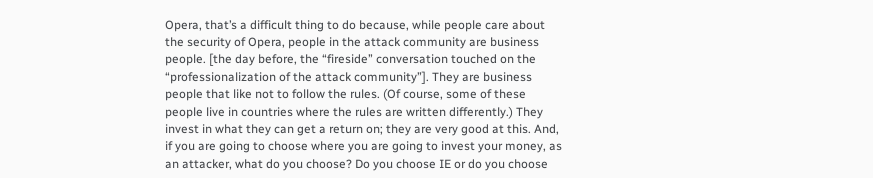Opera, that’s a difficult thing to do because, while people care about the security of Opera, people in the attack community are business people. [the day before, the “fireside” conversation touched on the “professionalization of the attack community”]. They are business people that like not to follow the rules. (Of course, some of these people live in countries where the rules are written differently.) They invest in what they can get a return on; they are very good at this. And, if you are going to choose where you are going to invest your money, as an attacker, what do you choose? Do you choose IE or do you choose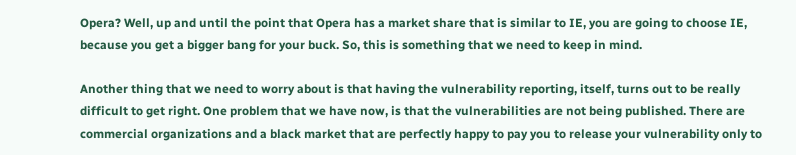Opera? Well, up and until the point that Opera has a market share that is similar to IE, you are going to choose IE, because you get a bigger bang for your buck. So, this is something that we need to keep in mind.

Another thing that we need to worry about is that having the vulnerability reporting, itself, turns out to be really difficult to get right. One problem that we have now, is that the vulnerabilities are not being published. There are commercial organizations and a black market that are perfectly happy to pay you to release your vulnerability only to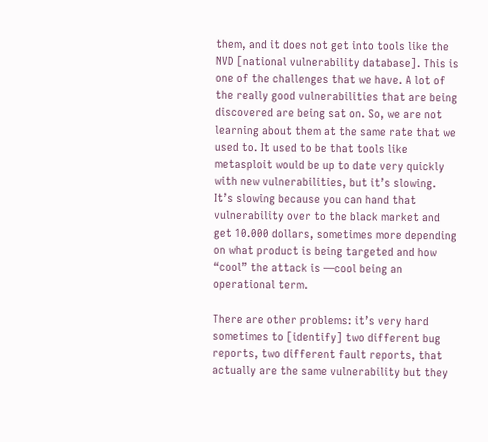them, and it does not get into tools like the NVD [national vulnerability database]. This is one of the challenges that we have. A lot of the really good vulnerabilities that are being discovered are being sat on. So, we are not learning about them at the same rate that we used to. It used to be that tools like metasploit would be up to date very quickly with new vulnerabilities, but it’s slowing. It’s slowing because you can hand that vulnerability over to the black market and get 10.000 dollars, sometimes more depending on what product is being targeted and how “cool” the attack is —cool being an operational term.

There are other problems: it’s very hard sometimes to [identify] two different bug reports, two different fault reports, that actually are the same vulnerability but they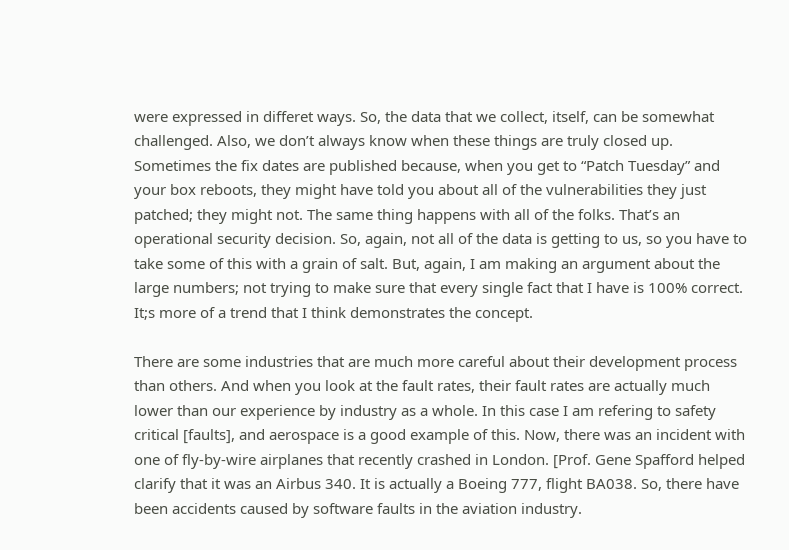were expressed in differet ways. So, the data that we collect, itself, can be somewhat challenged. Also, we don’t always know when these things are truly closed up. Sometimes the fix dates are published because, when you get to “Patch Tuesday” and your box reboots, they might have told you about all of the vulnerabilities they just patched; they might not. The same thing happens with all of the folks. That’s an operational security decision. So, again, not all of the data is getting to us, so you have to take some of this with a grain of salt. But, again, I am making an argument about the large numbers; not trying to make sure that every single fact that I have is 100% correct. It;s more of a trend that I think demonstrates the concept.

There are some industries that are much more careful about their development process than others. And when you look at the fault rates, their fault rates are actually much lower than our experience by industry as a whole. In this case I am refering to safety critical [faults], and aerospace is a good example of this. Now, there was an incident with one of fly-by-wire airplanes that recently crashed in London. [Prof. Gene Spafford helped clarify that it was an Airbus 340. It is actually a Boeing 777, flight BA038. So, there have been accidents caused by software faults in the aviation industry.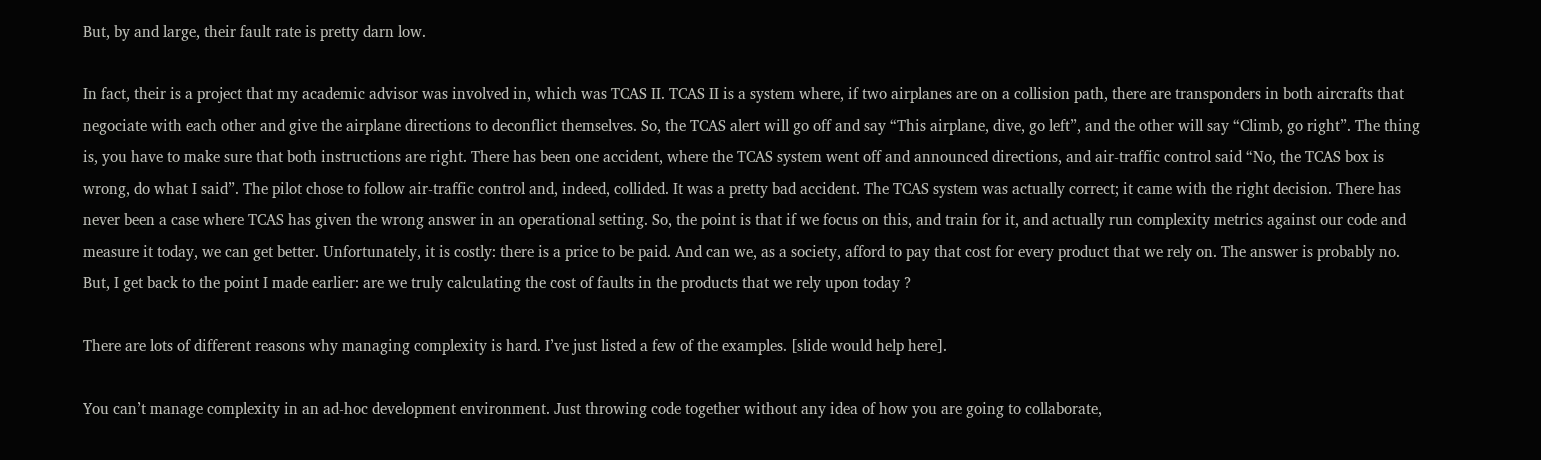But, by and large, their fault rate is pretty darn low.

In fact, their is a project that my academic advisor was involved in, which was TCAS II. TCAS II is a system where, if two airplanes are on a collision path, there are transponders in both aircrafts that negociate with each other and give the airplane directions to deconflict themselves. So, the TCAS alert will go off and say “This airplane, dive, go left”, and the other will say “Climb, go right”. The thing is, you have to make sure that both instructions are right. There has been one accident, where the TCAS system went off and announced directions, and air-traffic control said “No, the TCAS box is wrong, do what I said”. The pilot chose to follow air-traffic control and, indeed, collided. It was a pretty bad accident. The TCAS system was actually correct; it came with the right decision. There has never been a case where TCAS has given the wrong answer in an operational setting. So, the point is that if we focus on this, and train for it, and actually run complexity metrics against our code and measure it today, we can get better. Unfortunately, it is costly: there is a price to be paid. And can we, as a society, afford to pay that cost for every product that we rely on. The answer is probably no. But, I get back to the point I made earlier: are we truly calculating the cost of faults in the products that we rely upon today ?

There are lots of different reasons why managing complexity is hard. I’ve just listed a few of the examples. [slide would help here].

You can’t manage complexity in an ad-hoc development environment. Just throwing code together without any idea of how you are going to collaborate,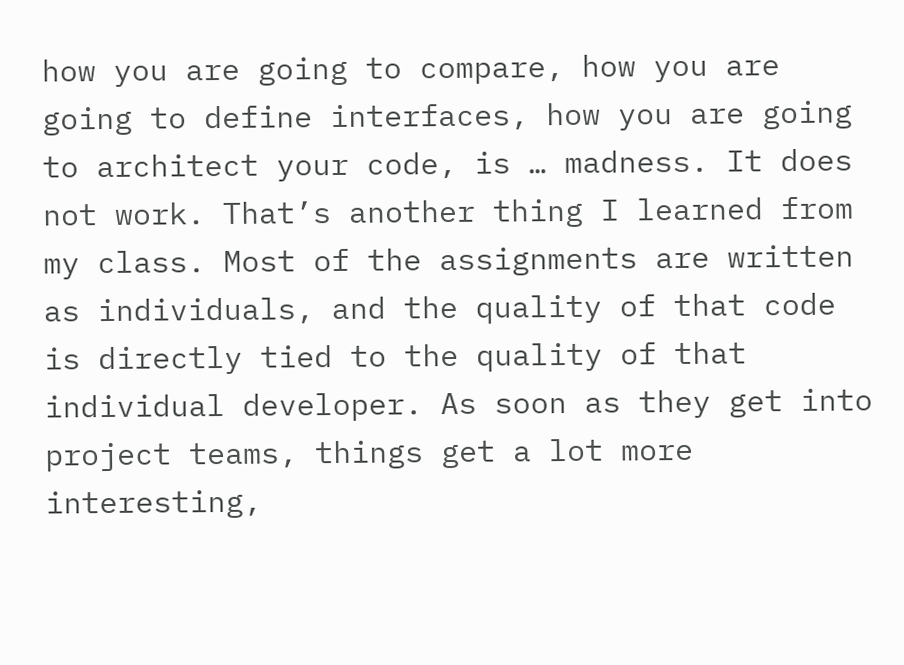how you are going to compare, how you are going to define interfaces, how you are going to architect your code, is … madness. It does not work. That’s another thing I learned from my class. Most of the assignments are written as individuals, and the quality of that code is directly tied to the quality of that individual developer. As soon as they get into project teams, things get a lot more interesting,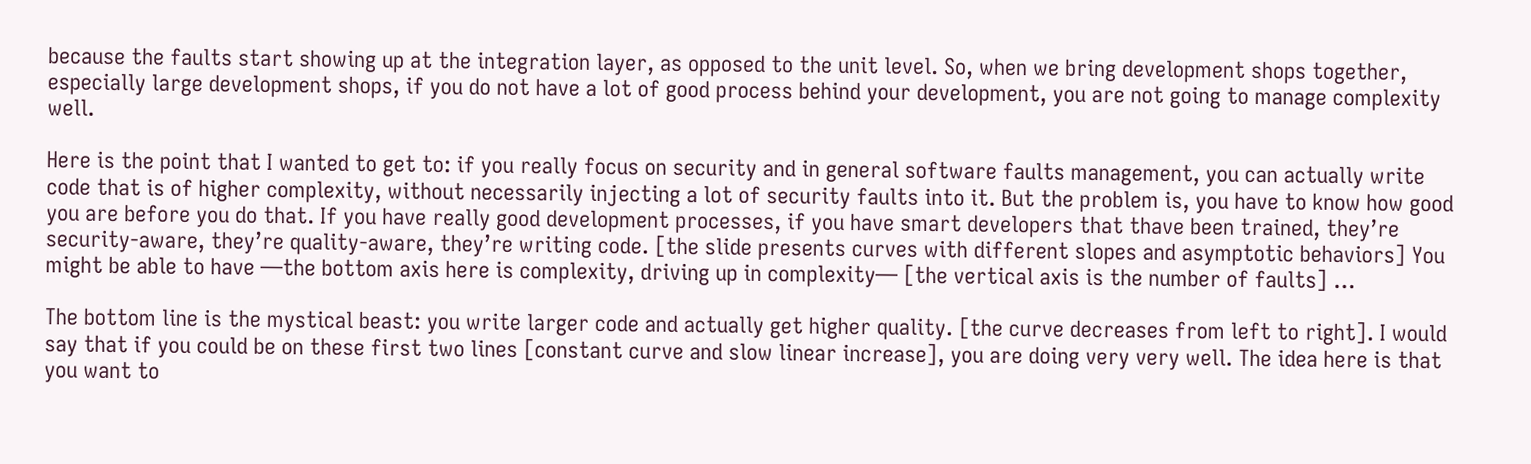because the faults start showing up at the integration layer, as opposed to the unit level. So, when we bring development shops together, especially large development shops, if you do not have a lot of good process behind your development, you are not going to manage complexity well.

Here is the point that I wanted to get to: if you really focus on security and in general software faults management, you can actually write code that is of higher complexity, without necessarily injecting a lot of security faults into it. But the problem is, you have to know how good you are before you do that. If you have really good development processes, if you have smart developers that thave been trained, they’re security-aware, they’re quality-aware, they’re writing code. [the slide presents curves with different slopes and asymptotic behaviors] You might be able to have —the bottom axis here is complexity, driving up in complexity— [the vertical axis is the number of faults] …

The bottom line is the mystical beast: you write larger code and actually get higher quality. [the curve decreases from left to right]. I would say that if you could be on these first two lines [constant curve and slow linear increase], you are doing very very well. The idea here is that you want to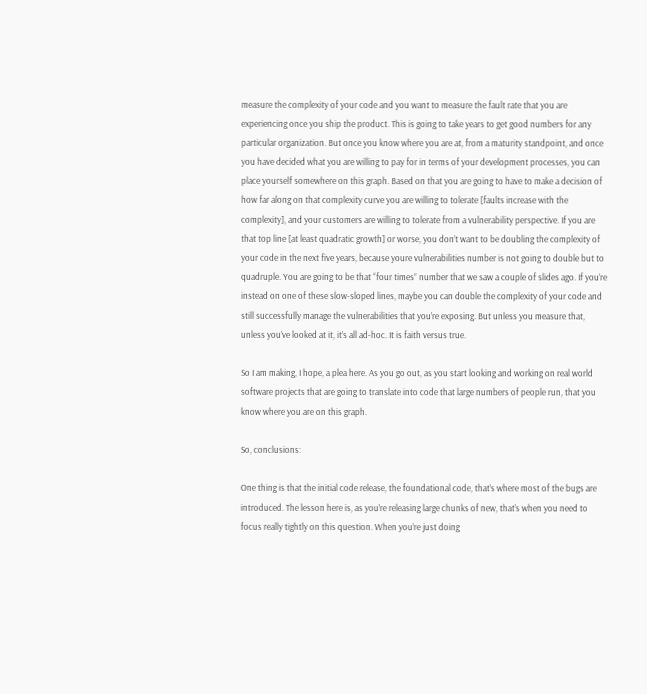measure the complexity of your code and you want to measure the fault rate that you are experiencing once you ship the product. This is going to take years to get good numbers for any particular organization. But once you know where you are at, from a maturity standpoint, and once you have decided what you are willing to pay for in terms of your development processes, you can place yourself somewhere on this graph. Based on that you are going to have to make a decision of how far along on that complexity curve you are willing to tolerate [faults increase with the complexity], and your customers are willing to tolerate from a vulnerability perspective. If you are that top line [at least quadratic growth] or worse, you don’t want to be doubling the complexity of your code in the next five years, because youre vulnerabilities number is not going to double but to quadruple. You are going to be that “four times” number that we saw a couple of slides ago. If you’re instead on one of these slow-sloped lines, maybe you can double the complexity of your code and still successfully manage the vulnerabilities that you’re exposing. But unless you measure that, unless you’ve looked at it, it’s all ad-hoc. It is faith versus true.

So I am making, I hope, a plea here. As you go out, as you start looking and working on real world software projects that are going to translate into code that large numbers of people run, that you know where you are on this graph.

So, conclusions:

One thing is that the initial code release, the foundational code, that’s where most of the bugs are introduced. The lesson here is, as you’re releasing large chunks of new, that’s when you need to focus really tightly on this question. When you’re just doing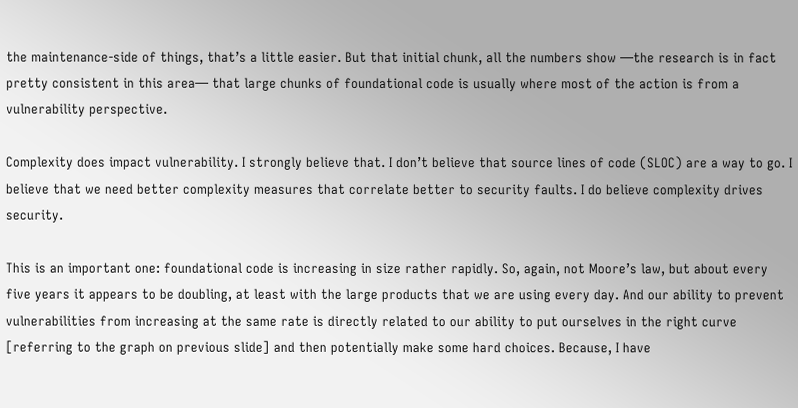the maintenance-side of things, that’s a little easier. But that initial chunk, all the numbers show —the research is in fact pretty consistent in this area— that large chunks of foundational code is usually where most of the action is from a vulnerability perspective.

Complexity does impact vulnerability. I strongly believe that. I don’t believe that source lines of code (SLOC) are a way to go. I believe that we need better complexity measures that correlate better to security faults. I do believe complexity drives security.

This is an important one: foundational code is increasing in size rather rapidly. So, again, not Moore’s law, but about every five years it appears to be doubling, at least with the large products that we are using every day. And our ability to prevent vulnerabilities from increasing at the same rate is directly related to our ability to put ourselves in the right curve [referring to the graph on previous slide] and then potentially make some hard choices. Because, I have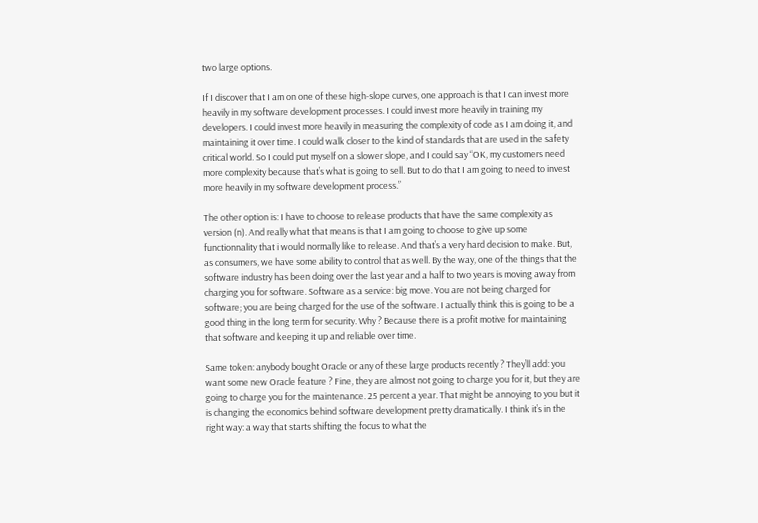two large options.

If I discover that I am on one of these high-slope curves, one approach is that I can invest more heavily in my software development processes. I could invest more heavily in training my developers. I could invest more heavily in measuring the complexity of code as I am doing it, and maintaining it over time. I could walk closer to the kind of standards that are used in the safety critical world. So I could put myself on a slower slope, and I could say “OK, my customers need more complexity because that’s what is going to sell. But to do that I am going to need to invest more heavily in my software development process.”

The other option is: I have to choose to release products that have the same complexity as version (n). And really what that means is that I am going to choose to give up some functionnality that i would normally like to release. And that’s a very hard decision to make. But, as consumers, we have some ability to control that as well. By the way, one of the things that the software industry has been doing over the last year and a half to two years is moving away from charging you for software. Software as a service: big move. You are not being charged for software; you are being charged for the use of the software. I actually think this is going to be a good thing in the long term for security. Why ? Because there is a profit motive for maintaining that software and keeping it up and reliable over time.

Same token: anybody bought Oracle or any of these large products recently ? They’ll add: you want some new Oracle feature ? Fine, they are almost not going to charge you for it, but they are going to charge you for the maintenance. 25 percent a year. That might be annoying to you but it is changing the economics behind software development pretty dramatically. I think it’s in the right way: a way that starts shifting the focus to what the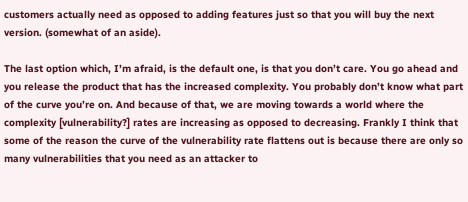customers actually need as opposed to adding features just so that you will buy the next version. (somewhat of an aside).

The last option which, I’m afraid, is the default one, is that you don’t care. You go ahead and you release the product that has the increased complexity. You probably don’t know what part of the curve you’re on. And because of that, we are moving towards a world where the complexity [vulnerability?] rates are increasing as opposed to decreasing. Frankly I think that some of the reason the curve of the vulnerability rate flattens out is because there are only so many vulnerabilities that you need as an attacker to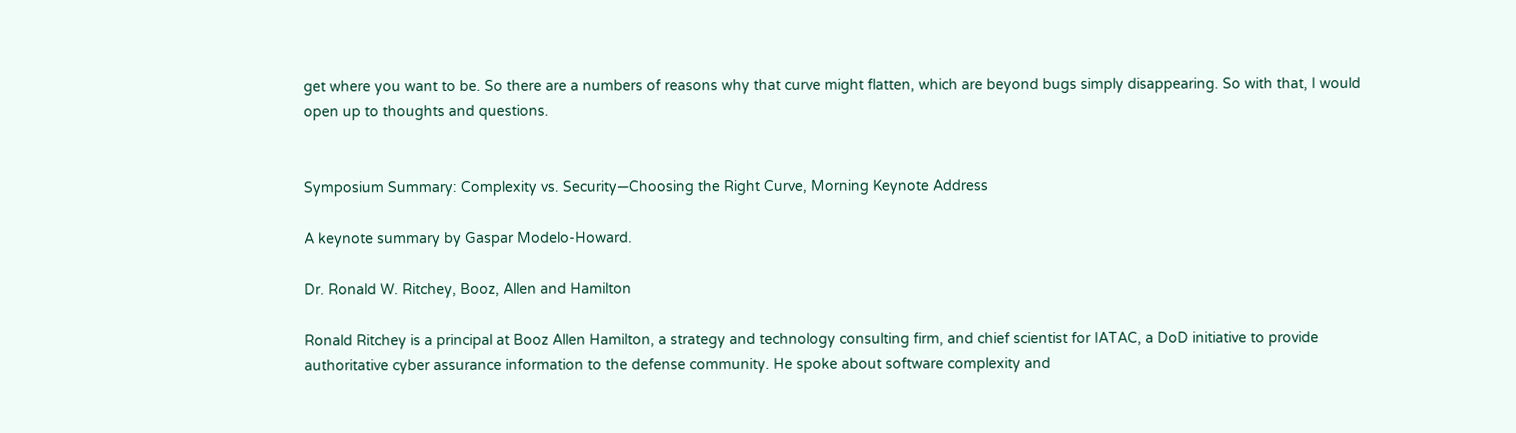get where you want to be. So there are a numbers of reasons why that curve might flatten, which are beyond bugs simply disappearing. So with that, I would open up to thoughts and questions.


Symposium Summary: Complexity vs. Security—Choosing the Right Curve, Morning Keynote Address

A keynote summary by Gaspar Modelo-Howard.

Dr. Ronald W. Ritchey, Booz, Allen and Hamilton

Ronald Ritchey is a principal at Booz Allen Hamilton, a strategy and technology consulting firm, and chief scientist for IATAC, a DoD initiative to provide authoritative cyber assurance information to the defense community. He spoke about software complexity and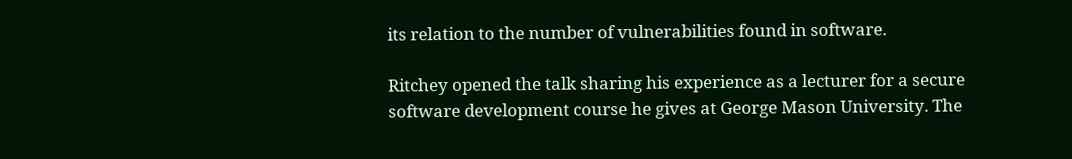its relation to the number of vulnerabilities found in software.

Ritchey opened the talk sharing his experience as a lecturer for a secure software development course he gives at George Mason University. The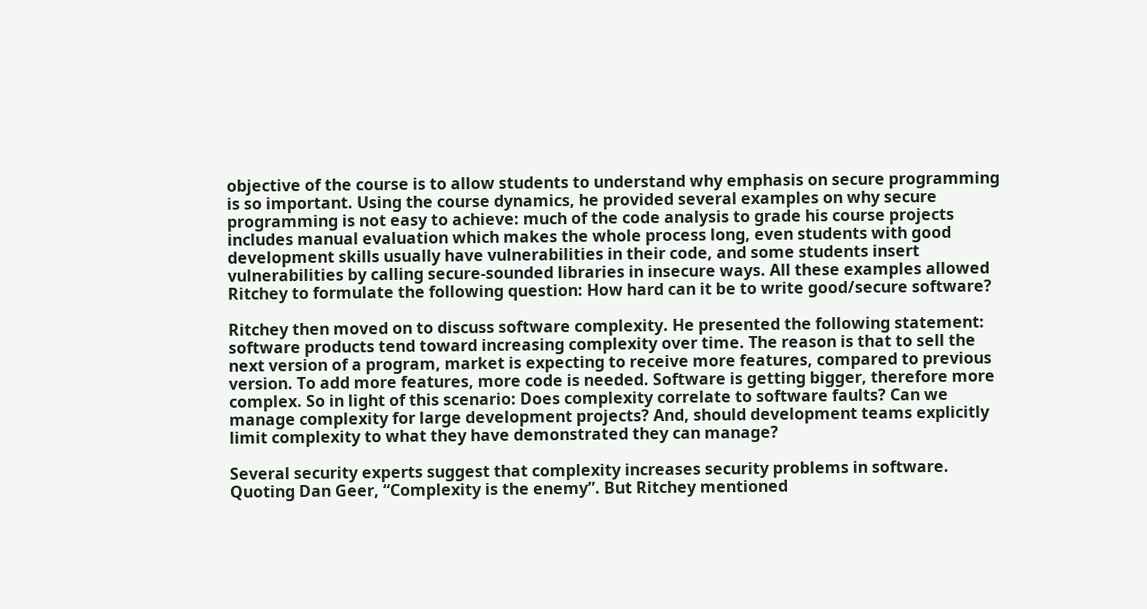objective of the course is to allow students to understand why emphasis on secure programming is so important. Using the course dynamics, he provided several examples on why secure programming is not easy to achieve: much of the code analysis to grade his course projects includes manual evaluation which makes the whole process long, even students with good development skills usually have vulnerabilities in their code, and some students insert vulnerabilities by calling secure-sounded libraries in insecure ways. All these examples allowed Ritchey to formulate the following question: How hard can it be to write good/secure software?

Ritchey then moved on to discuss software complexity. He presented the following statement: software products tend toward increasing complexity over time. The reason is that to sell the next version of a program, market is expecting to receive more features, compared to previous version. To add more features, more code is needed. Software is getting bigger, therefore more complex. So in light of this scenario: Does complexity correlate to software faults? Can we manage complexity for large development projects? And, should development teams explicitly limit complexity to what they have demonstrated they can manage?

Several security experts suggest that complexity increases security problems in software. Quoting Dan Geer, “Complexity is the enemy”. But Ritchey mentioned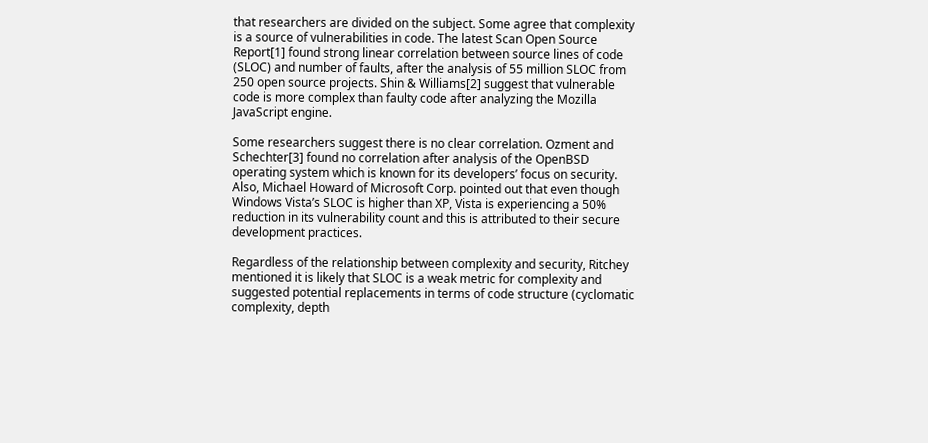that researchers are divided on the subject. Some agree that complexity is a source of vulnerabilities in code. The latest Scan Open Source Report[1] found strong linear correlation between source lines of code (SLOC) and number of faults, after the analysis of 55 million SLOC from 250 open source projects. Shin & Williams[2] suggest that vulnerable code is more complex than faulty code after analyzing the Mozilla JavaScript engine.

Some researchers suggest there is no clear correlation. Ozment and Schechter[3] found no correlation after analysis of the OpenBSD operating system which is known for its developers’ focus on security. Also, Michael Howard of Microsoft Corp. pointed out that even though Windows Vista’s SLOC is higher than XP, Vista is experiencing a 50% reduction in its vulnerability count and this is attributed to their secure development practices.

Regardless of the relationship between complexity and security, Ritchey mentioned it is likely that SLOC is a weak metric for complexity and suggested potential replacements in terms of code structure (cyclomatic complexity, depth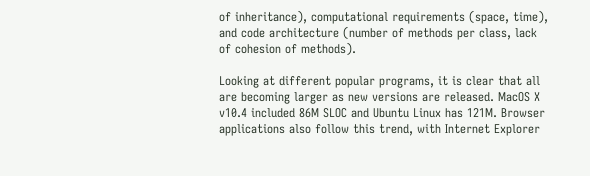of inheritance), computational requirements (space, time), and code architecture (number of methods per class, lack of cohesion of methods).

Looking at different popular programs, it is clear that all are becoming larger as new versions are released. MacOS X v10.4 included 86M SLOC and Ubuntu Linux has 121M. Browser applications also follow this trend, with Internet Explorer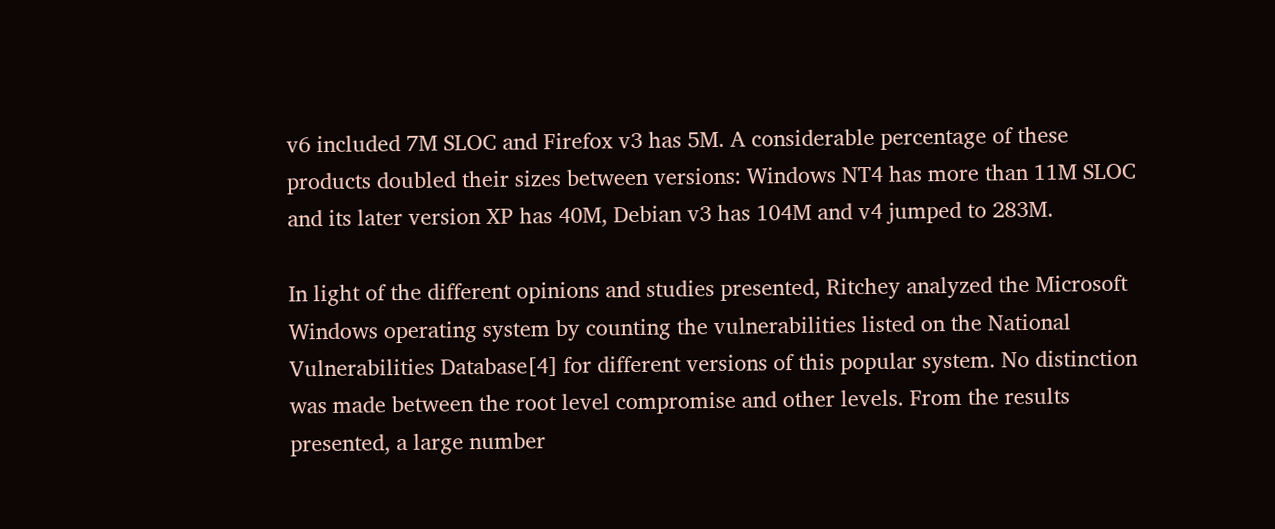v6 included 7M SLOC and Firefox v3 has 5M. A considerable percentage of these products doubled their sizes between versions: Windows NT4 has more than 11M SLOC and its later version XP has 40M, Debian v3 has 104M and v4 jumped to 283M.

In light of the different opinions and studies presented, Ritchey analyzed the Microsoft Windows operating system by counting the vulnerabilities listed on the National Vulnerabilities Database[4] for different versions of this popular system. No distinction was made between the root level compromise and other levels. From the results presented, a large number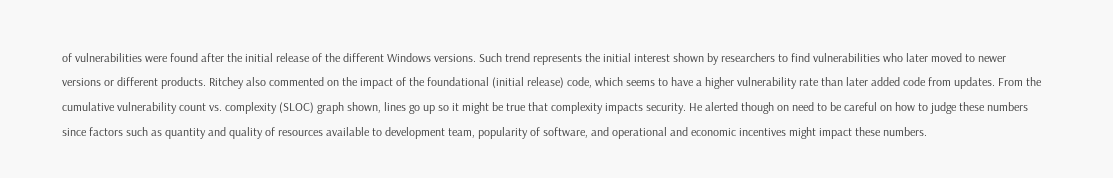of vulnerabilities were found after the initial release of the different Windows versions. Such trend represents the initial interest shown by researchers to find vulnerabilities who later moved to newer versions or different products. Ritchey also commented on the impact of the foundational (initial release) code, which seems to have a higher vulnerability rate than later added code from updates. From the cumulative vulnerability count vs. complexity (SLOC) graph shown, lines go up so it might be true that complexity impacts security. He alerted though on need to be careful on how to judge these numbers since factors such as quantity and quality of resources available to development team, popularity of software, and operational and economic incentives might impact these numbers.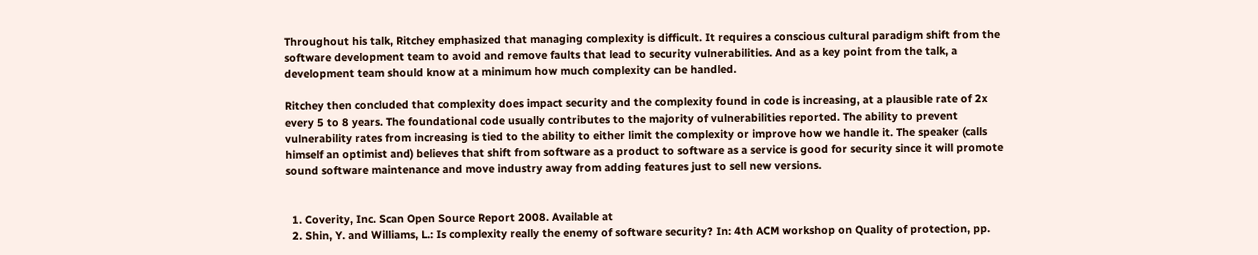Throughout his talk, Ritchey emphasized that managing complexity is difficult. It requires a conscious cultural paradigm shift from the software development team to avoid and remove faults that lead to security vulnerabilities. And as a key point from the talk, a development team should know at a minimum how much complexity can be handled.

Ritchey then concluded that complexity does impact security and the complexity found in code is increasing, at a plausible rate of 2x every 5 to 8 years. The foundational code usually contributes to the majority of vulnerabilities reported. The ability to prevent vulnerability rates from increasing is tied to the ability to either limit the complexity or improve how we handle it. The speaker (calls himself an optimist and) believes that shift from software as a product to software as a service is good for security since it will promote sound software maintenance and move industry away from adding features just to sell new versions.


  1. Coverity, Inc. Scan Open Source Report 2008. Available at
  2. Shin, Y. and Williams, L.: Is complexity really the enemy of software security? In: 4th ACM workshop on Quality of protection, pp.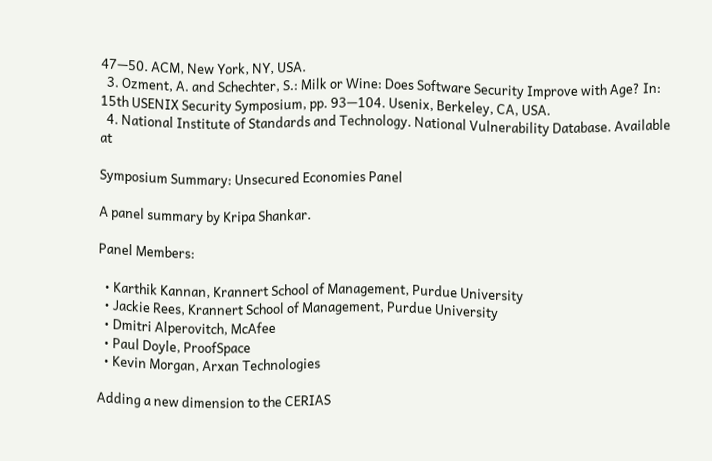47—50. ACM, New York, NY, USA.
  3. Ozment, A. and Schechter, S.: Milk or Wine: Does Software Security Improve with Age? In: 15th USENIX Security Symposium, pp. 93—104. Usenix, Berkeley, CA, USA.
  4. National Institute of Standards and Technology. National Vulnerability Database. Available at

Symposium Summary: Unsecured Economies Panel

A panel summary by Kripa Shankar.

Panel Members:

  • Karthik Kannan, Krannert School of Management, Purdue University
  • Jackie Rees, Krannert School of Management, Purdue University
  • Dmitri Alperovitch, McAfee
  • Paul Doyle, ProofSpace
  • Kevin Morgan, Arxan Technologies

Adding a new dimension to the CERIAS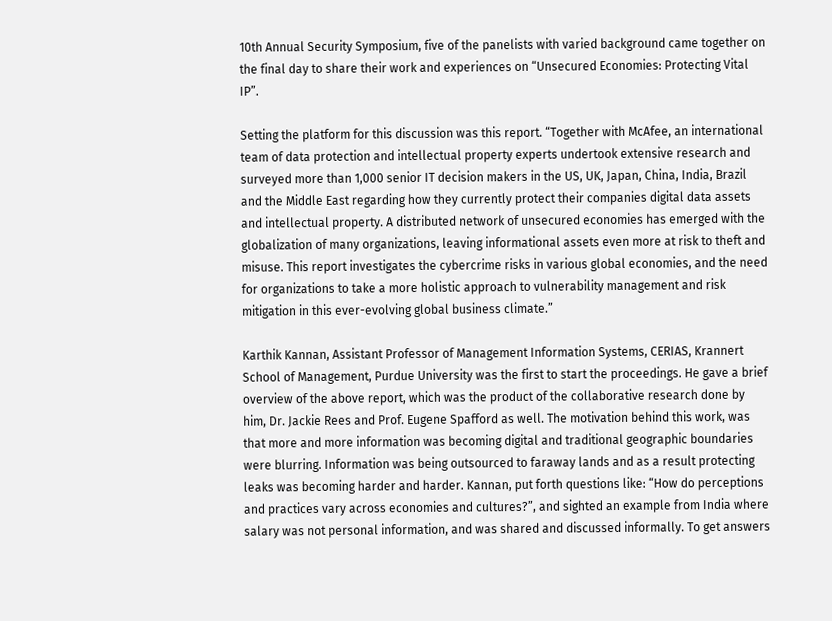10th Annual Security Symposium, five of the panelists with varied background came together on the final day to share their work and experiences on “Unsecured Economies: Protecting Vital IP”.

Setting the platform for this discussion was this report. “Together with McAfee, an international team of data protection and intellectual property experts undertook extensive research and surveyed more than 1,000 senior IT decision makers in the US, UK, Japan, China, India, Brazil and the Middle East regarding how they currently protect their companies digital data assets and intellectual property. A distributed network of unsecured economies has emerged with the globalization of many organizations, leaving informational assets even more at risk to theft and misuse. This report investigates the cybercrime risks in various global economies, and the need for organizations to take a more holistic approach to vulnerability management and risk mitigation in this ever-evolving global business climate.”

Karthik Kannan, Assistant Professor of Management Information Systems, CERIAS, Krannert School of Management, Purdue University was the first to start the proceedings. He gave a brief overview of the above report, which was the product of the collaborative research done by him, Dr. Jackie Rees and Prof. Eugene Spafford as well. The motivation behind this work, was that more and more information was becoming digital and traditional geographic boundaries were blurring. Information was being outsourced to faraway lands and as a result protecting leaks was becoming harder and harder. Kannan, put forth questions like: “How do perceptions and practices vary across economies and cultures?”, and sighted an example from India where salary was not personal information, and was shared and discussed informally. To get answers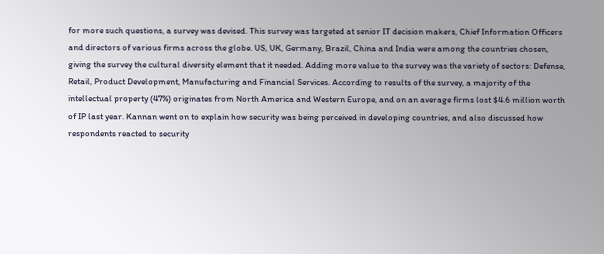for more such questions, a survey was devised. This survey was targeted at senior IT decision makers, Chief Information Officers and directors of various firms across the globe. US, UK, Germany, Brazil, China and India were among the countries chosen, giving the survey the cultural diversity element that it needed. Adding more value to the survey was the variety of sectors: Defense, Retail, Product Development, Manufacturing and Financial Services. According to results of the survey, a majority of the intellectual property (47%) originates from North America and Western Europe, and on an average firms lost $4.6 million worth of IP last year. Kannan went on to explain how security was being perceived in developing countries, and also discussed how respondents reacted to security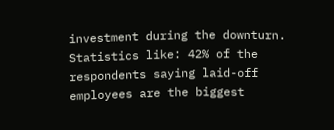investment during the downturn. Statistics like: 42% of the respondents saying laid-off employees are the biggest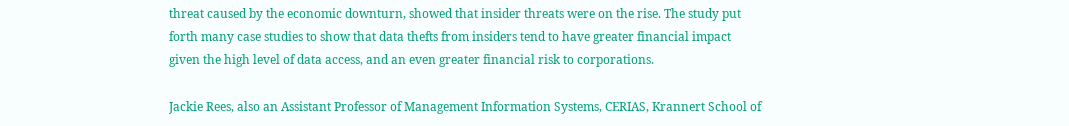threat caused by the economic downturn, showed that insider threats were on the rise. The study put forth many case studies to show that data thefts from insiders tend to have greater financial impact given the high level of data access, and an even greater financial risk to corporations.

Jackie Rees, also an Assistant Professor of Management Information Systems, CERIAS, Krannert School of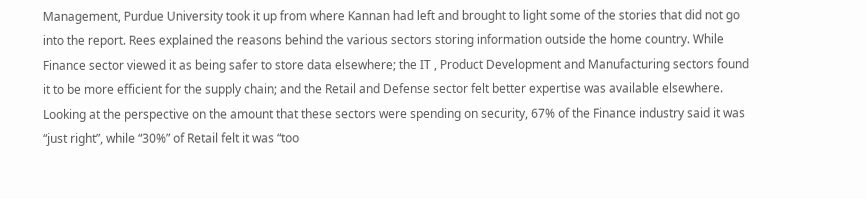Management, Purdue University took it up from where Kannan had left and brought to light some of the stories that did not go into the report. Rees explained the reasons behind the various sectors storing information outside the home country. While Finance sector viewed it as being safer to store data elsewhere; the IT , Product Development and Manufacturing sectors found it to be more efficient for the supply chain; and the Retail and Defense sector felt better expertise was available elsewhere. Looking at the perspective on the amount that these sectors were spending on security, 67% of the Finance industry said it was “just right”, while “30%” of Retail felt it was “too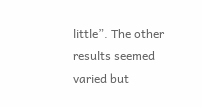little”. The other results seemed varied but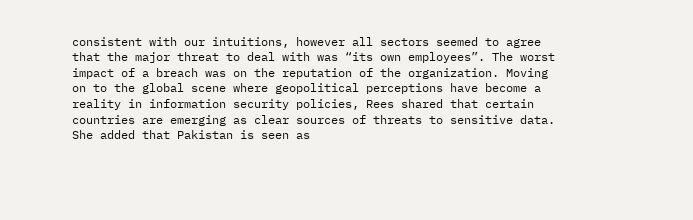consistent with our intuitions, however all sectors seemed to agree that the major threat to deal with was “its own employees”. The worst impact of a breach was on the reputation of the organization. Moving on to the global scene where geopolitical perceptions have become a reality in information security policies, Rees shared that certain countries are emerging as clear sources of threats to sensitive data. She added that Pakistan is seen as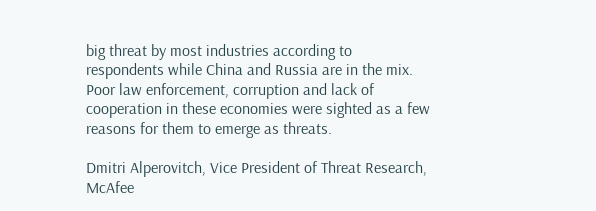big threat by most industries according to respondents while China and Russia are in the mix. Poor law enforcement, corruption and lack of cooperation in these economies were sighted as a few reasons for them to emerge as threats.

Dmitri Alperovitch, Vice President of Threat Research, McAfee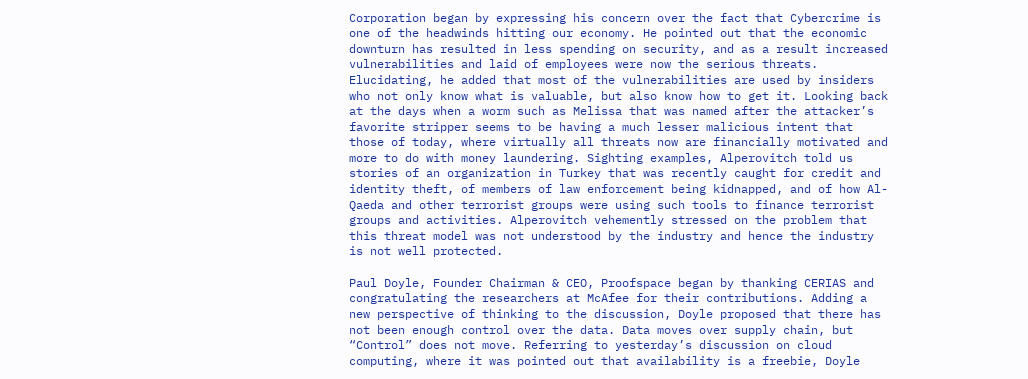Corporation began by expressing his concern over the fact that Cybercrime is one of the headwinds hitting our economy. He pointed out that the economic downturn has resulted in less spending on security, and as a result increased vulnerabilities and laid of employees were now the serious threats. Elucidating, he added that most of the vulnerabilities are used by insiders who not only know what is valuable, but also know how to get it. Looking back at the days when a worm such as Melissa that was named after the attacker’s favorite stripper seems to be having a much lesser malicious intent that those of today, where virtually all threats now are financially motivated and more to do with money laundering. Sighting examples, Alperovitch told us stories of an organization in Turkey that was recently caught for credit and identity theft, of members of law enforcement being kidnapped, and of how Al-Qaeda and other terrorist groups were using such tools to finance terrorist groups and activities. Alperovitch vehemently stressed on the problem that this threat model was not understood by the industry and hence the industry is not well protected.

Paul Doyle, Founder Chairman & CEO, Proofspace began by thanking CERIAS and congratulating the researchers at McAfee for their contributions. Adding a new perspective of thinking to the discussion, Doyle proposed that there has not been enough control over the data. Data moves over supply chain, but “Control” does not move. Referring to yesterday’s discussion on cloud computing, where it was pointed out that availability is a freebie, Doyle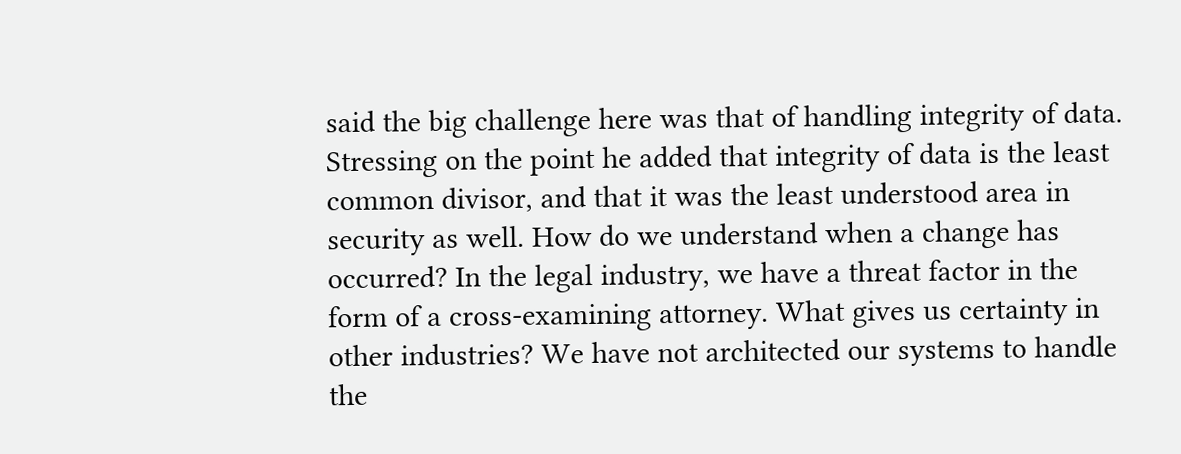said the big challenge here was that of handling integrity of data. Stressing on the point he added that integrity of data is the least common divisor, and that it was the least understood area in security as well. How do we understand when a change has occurred? In the legal industry, we have a threat factor in the form of a cross-examining attorney. What gives us certainty in other industries? We have not architected our systems to handle the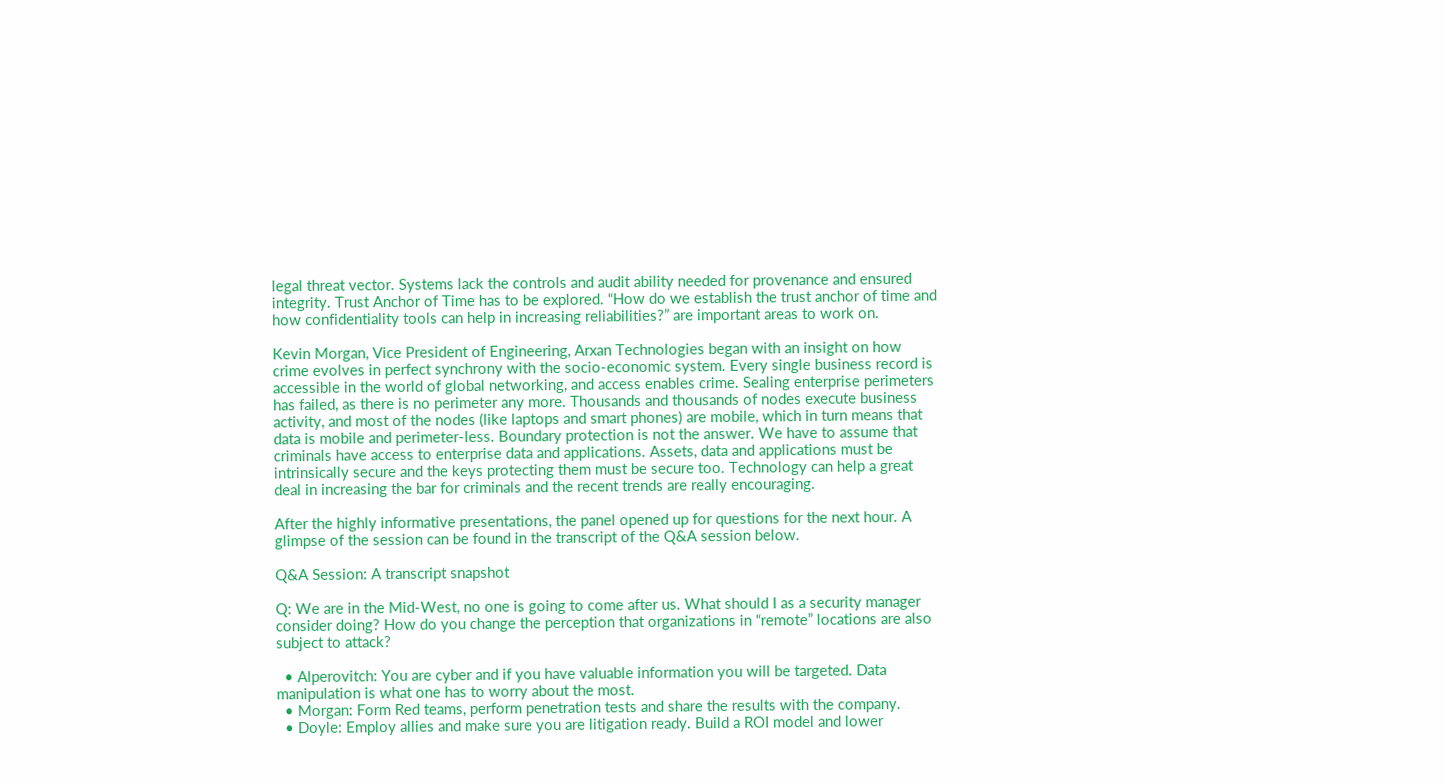legal threat vector. Systems lack the controls and audit ability needed for provenance and ensured integrity. Trust Anchor of Time has to be explored. “How do we establish the trust anchor of time and how confidentiality tools can help in increasing reliabilities?” are important areas to work on.

Kevin Morgan, Vice President of Engineering, Arxan Technologies began with an insight on how crime evolves in perfect synchrony with the socio-economic system. Every single business record is accessible in the world of global networking, and access enables crime. Sealing enterprise perimeters has failed, as there is no perimeter any more. Thousands and thousands of nodes execute business activity, and most of the nodes (like laptops and smart phones) are mobile, which in turn means that data is mobile and perimeter-less. Boundary protection is not the answer. We have to assume that criminals have access to enterprise data and applications. Assets, data and applications must be intrinsically secure and the keys protecting them must be secure too. Technology can help a great deal in increasing the bar for criminals and the recent trends are really encouraging.

After the highly informative presentations, the panel opened up for questions for the next hour. A glimpse of the session can be found in the transcript of the Q&A session below.

Q&A Session: A transcript snapshot

Q: We are in the Mid-West, no one is going to come after us. What should I as a security manager consider doing? How do you change the perception that organizations in “remote” locations are also subject to attack?

  • Alperovitch: You are cyber and if you have valuable information you will be targeted. Data manipulation is what one has to worry about the most.
  • Morgan: Form Red teams, perform penetration tests and share the results with the company.
  • Doyle: Employ allies and make sure you are litigation ready. Build a ROI model and lower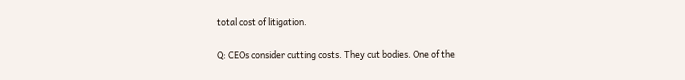total cost of litigation.

Q: CEOs consider cutting costs. They cut bodies. One of the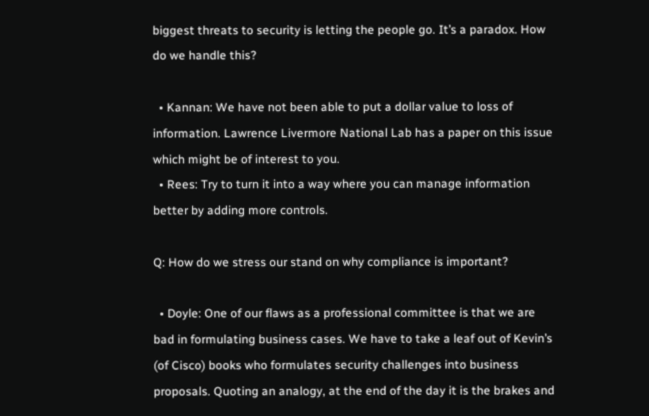biggest threats to security is letting the people go. It’s a paradox. How do we handle this?

  • Kannan: We have not been able to put a dollar value to loss of information. Lawrence Livermore National Lab has a paper on this issue which might be of interest to you.
  • Rees: Try to turn it into a way where you can manage information better by adding more controls.

Q: How do we stress our stand on why compliance is important?

  • Doyle: One of our flaws as a professional committee is that we are bad in formulating business cases. We have to take a leaf out of Kevin’s (of Cisco) books who formulates security challenges into business proposals. Quoting an analogy, at the end of the day it is the brakes and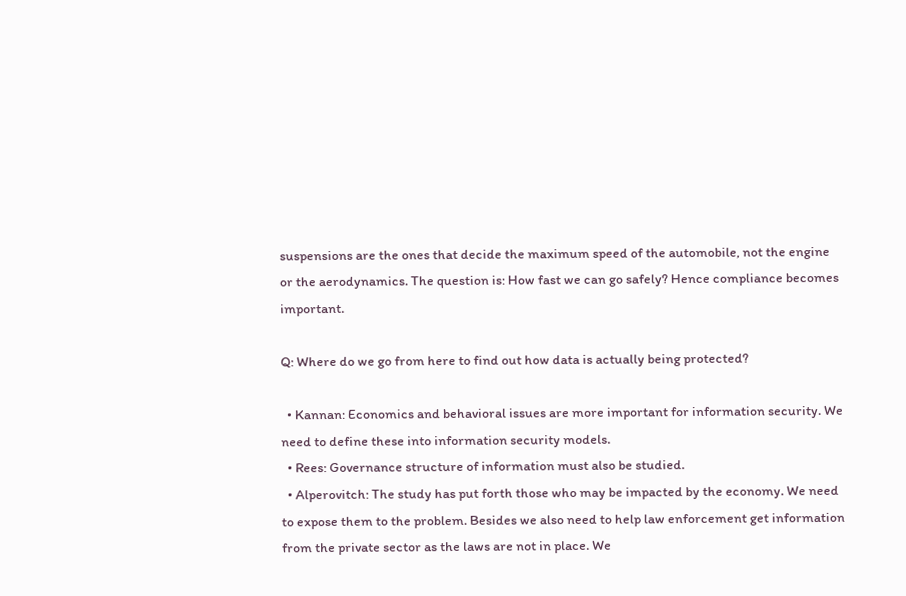suspensions are the ones that decide the maximum speed of the automobile, not the engine or the aerodynamics. The question is: How fast we can go safely? Hence compliance becomes important.

Q: Where do we go from here to find out how data is actually being protected?

  • Kannan: Economics and behavioral issues are more important for information security. We need to define these into information security models.
  • Rees: Governance structure of information must also be studied.
  • Alperovitch: The study has put forth those who may be impacted by the economy. We need to expose them to the problem. Besides we also need to help law enforcement get information from the private sector as the laws are not in place. We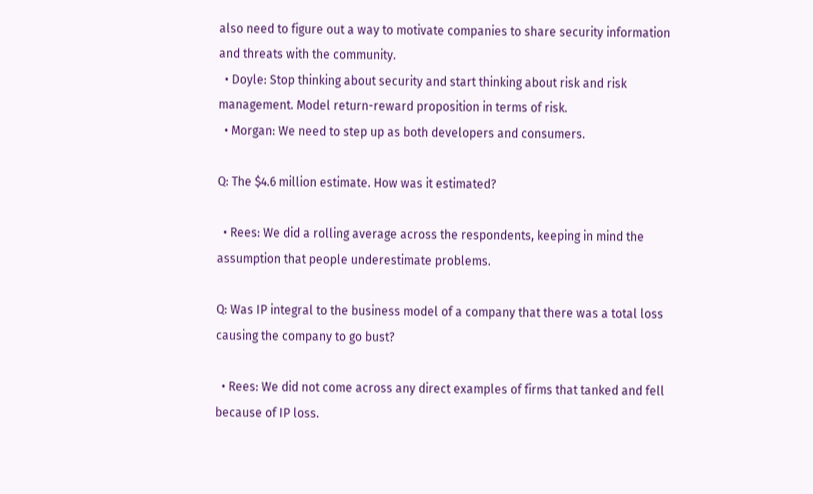also need to figure out a way to motivate companies to share security information and threats with the community.
  • Doyle: Stop thinking about security and start thinking about risk and risk management. Model return-reward proposition in terms of risk.
  • Morgan: We need to step up as both developers and consumers.

Q: The $4.6 million estimate. How was it estimated?

  • Rees: We did a rolling average across the respondents, keeping in mind the assumption that people underestimate problems.

Q: Was IP integral to the business model of a company that there was a total loss causing the company to go bust?

  • Rees: We did not come across any direct examples of firms that tanked and fell because of IP loss.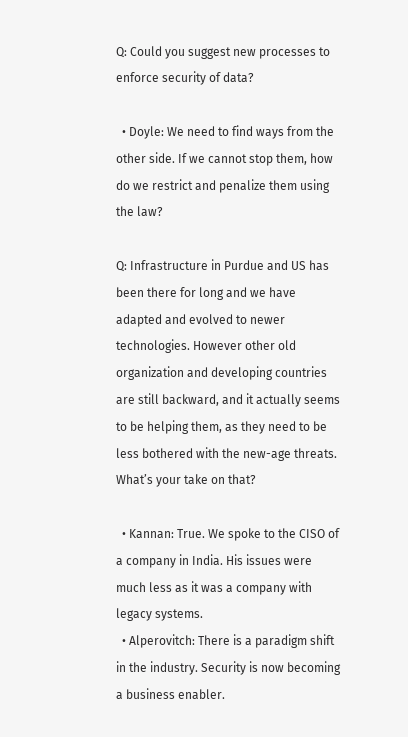Q: Could you suggest new processes to enforce security of data?

  • Doyle: We need to find ways from the other side. If we cannot stop them, how do we restrict and penalize them using the law?

Q: Infrastructure in Purdue and US has been there for long and we have adapted and evolved to newer technologies. However other old organization and developing countries are still backward, and it actually seems to be helping them, as they need to be less bothered with the new-age threats. What’s your take on that?

  • Kannan: True. We spoke to the CISO of a company in India. His issues were much less as it was a company with legacy systems.
  • Alperovitch: There is a paradigm shift in the industry. Security is now becoming a business enabler.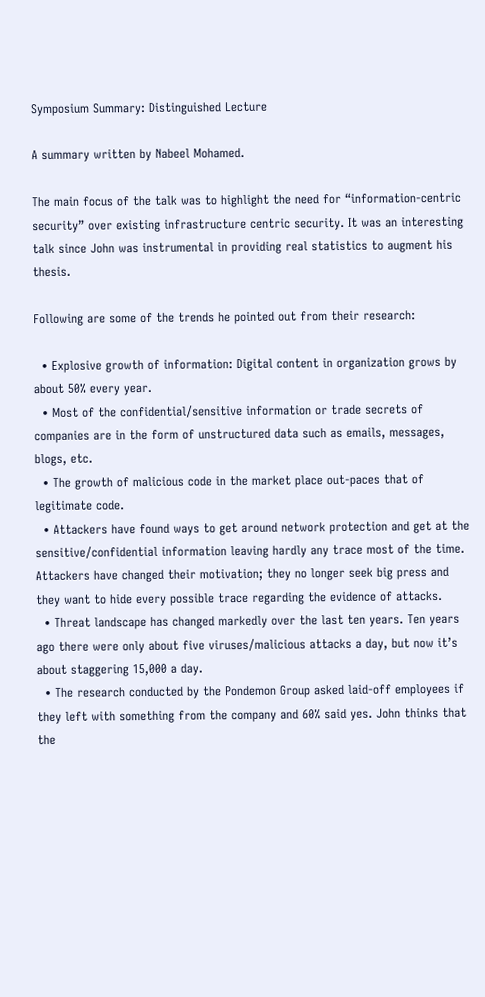Symposium Summary: Distinguished Lecture

A summary written by Nabeel Mohamed.

The main focus of the talk was to highlight the need for “information-centric security” over existing infrastructure centric security. It was an interesting talk since John was instrumental in providing real statistics to augment his thesis.

Following are some of the trends he pointed out from their research:

  • Explosive growth of information: Digital content in organization grows by about 50% every year.
  • Most of the confidential/sensitive information or trade secrets of companies are in the form of unstructured data such as emails, messages, blogs, etc.
  • The growth of malicious code in the market place out-paces that of legitimate code.
  • Attackers have found ways to get around network protection and get at the sensitive/confidential information leaving hardly any trace most of the time. Attackers have changed their motivation; they no longer seek big press and they want to hide every possible trace regarding the evidence of attacks.
  • Threat landscape has changed markedly over the last ten years. Ten years ago there were only about five viruses/malicious attacks a day, but now it’s about staggering 15,000 a day.
  • The research conducted by the Pondemon Group asked laid-off employees if they left with something from the company and 60% said yes. John thinks that the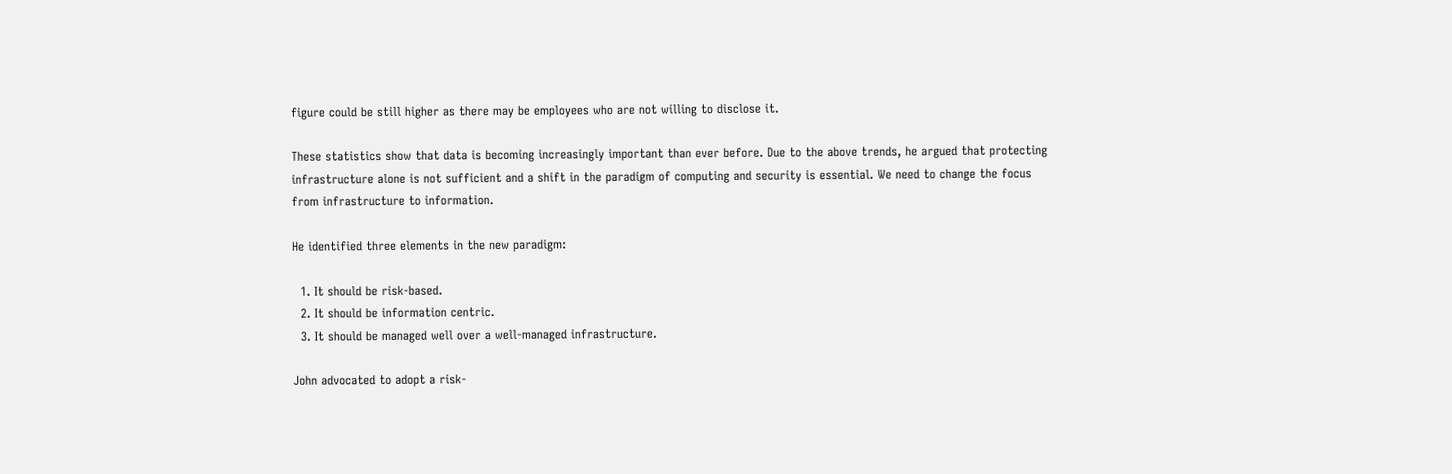figure could be still higher as there may be employees who are not willing to disclose it.

These statistics show that data is becoming increasingly important than ever before. Due to the above trends, he argued that protecting infrastructure alone is not sufficient and a shift in the paradigm of computing and security is essential. We need to change the focus from infrastructure to information.

He identified three elements in the new paradigm:

  1. It should be risk-based.
  2. It should be information centric.
  3. It should be managed well over a well-managed infrastructure.

John advocated to adopt a risk-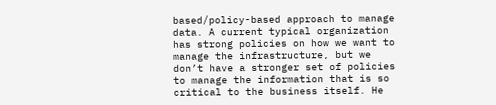based/policy-based approach to manage data. A current typical organization has strong policies on how we want to manage the infrastructure, but we don’t have a stronger set of policies to manage the information that is so critical to the business itself. He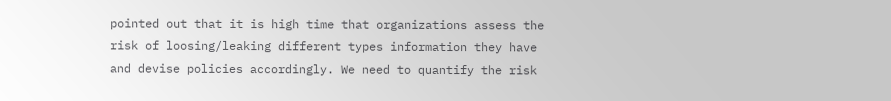pointed out that it is high time that organizations assess the risk of loosing/leaking different types information they have and devise policies accordingly. We need to quantify the risk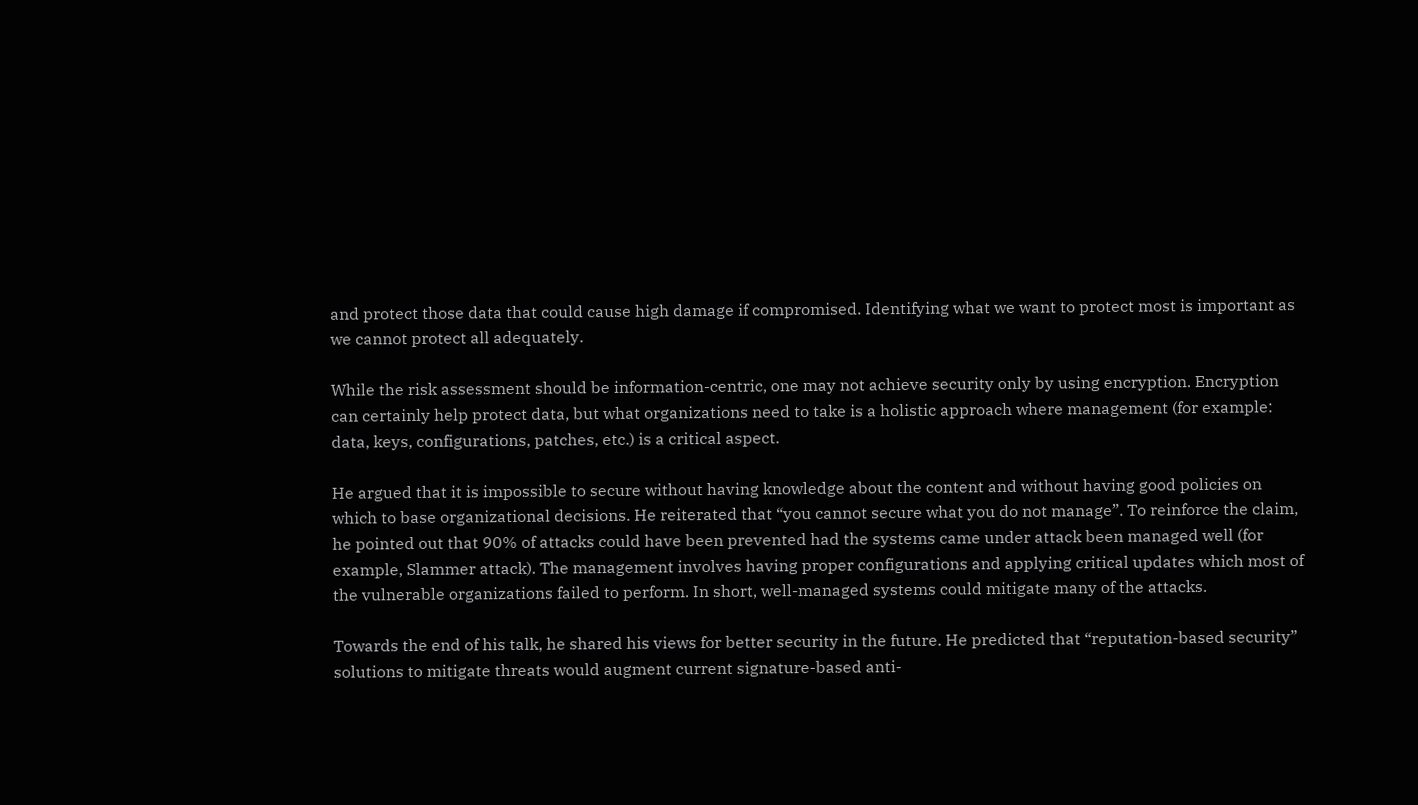and protect those data that could cause high damage if compromised. Identifying what we want to protect most is important as we cannot protect all adequately.

While the risk assessment should be information-centric, one may not achieve security only by using encryption. Encryption can certainly help protect data, but what organizations need to take is a holistic approach where management (for example: data, keys, configurations, patches, etc.) is a critical aspect.

He argued that it is impossible to secure without having knowledge about the content and without having good policies on which to base organizational decisions. He reiterated that “you cannot secure what you do not manage”. To reinforce the claim, he pointed out that 90% of attacks could have been prevented had the systems came under attack been managed well (for example, Slammer attack). The management involves having proper configurations and applying critical updates which most of the vulnerable organizations failed to perform. In short, well-managed systems could mitigate many of the attacks.

Towards the end of his talk, he shared his views for better security in the future. He predicted that “reputation-based security” solutions to mitigate threats would augment current signature-based anti-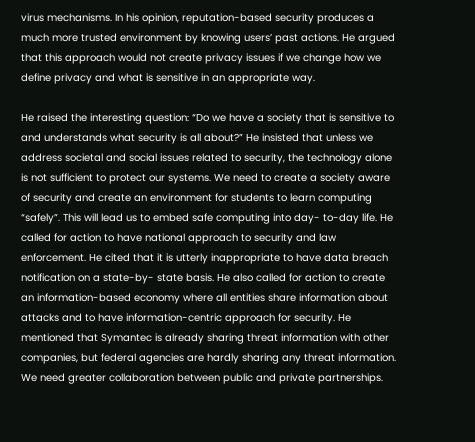virus mechanisms. In his opinion, reputation-based security produces a much more trusted environment by knowing users’ past actions. He argued that this approach would not create privacy issues if we change how we define privacy and what is sensitive in an appropriate way.

He raised the interesting question: “Do we have a society that is sensitive to and understands what security is all about?” He insisted that unless we address societal and social issues related to security, the technology alone is not sufficient to protect our systems. We need to create a society aware of security and create an environment for students to learn computing “safely”. This will lead us to embed safe computing into day- to-day life. He called for action to have national approach to security and law enforcement. He cited that it is utterly inappropriate to have data breach notification on a state-by- state basis. He also called for action to create an information-based economy where all entities share information about attacks and to have information-centric approach for security. He mentioned that Symantec is already sharing threat information with other companies, but federal agencies are hardly sharing any threat information. We need greater collaboration between public and private partnerships.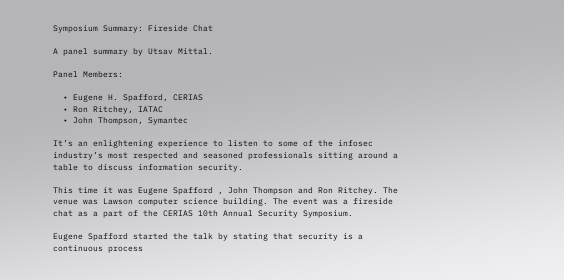Symposium Summary: Fireside Chat

A panel summary by Utsav Mittal.

Panel Members:

  • Eugene H. Spafford, CERIAS
  • Ron Ritchey, IATAC
  • John Thompson, Symantec

It’s an enlightening experience to listen to some of the infosec industry’s most respected and seasoned professionals sitting around a table to discuss information security.

This time it was Eugene Spafford , John Thompson and Ron Ritchey. The venue was Lawson computer science building. The event was a fireside chat as a part of the CERIAS 10th Annual Security Symposium.

Eugene Spafford started the talk by stating that security is a continuous process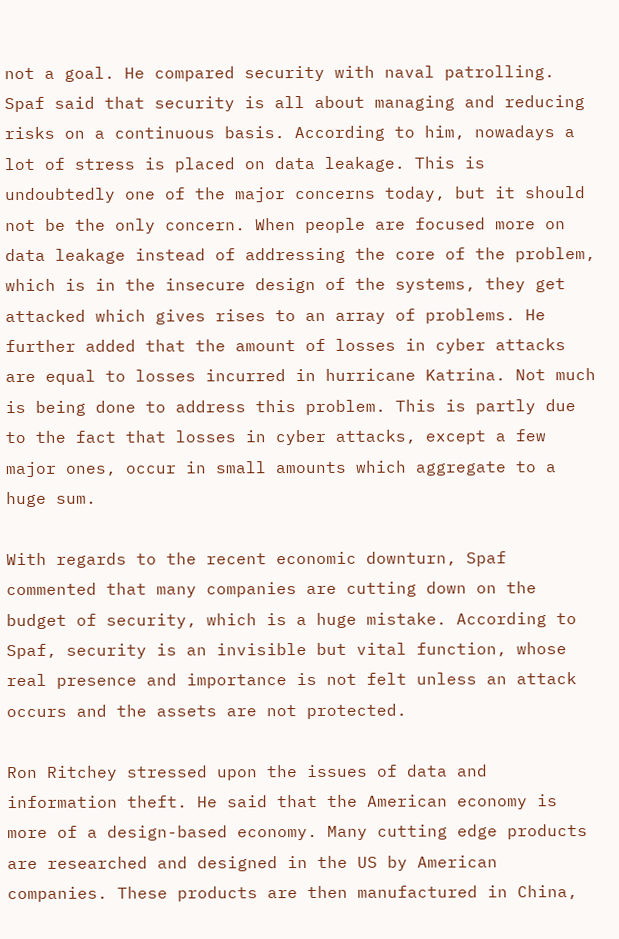not a goal. He compared security with naval patrolling. Spaf said that security is all about managing and reducing risks on a continuous basis. According to him, nowadays a lot of stress is placed on data leakage. This is undoubtedly one of the major concerns today, but it should not be the only concern. When people are focused more on data leakage instead of addressing the core of the problem, which is in the insecure design of the systems, they get attacked which gives rises to an array of problems. He further added that the amount of losses in cyber attacks are equal to losses incurred in hurricane Katrina. Not much is being done to address this problem. This is partly due to the fact that losses in cyber attacks, except a few major ones, occur in small amounts which aggregate to a huge sum.

With regards to the recent economic downturn, Spaf commented that many companies are cutting down on the budget of security, which is a huge mistake. According to Spaf, security is an invisible but vital function, whose real presence and importance is not felt unless an attack occurs and the assets are not protected.

Ron Ritchey stressed upon the issues of data and information theft. He said that the American economy is more of a design-based economy. Many cutting edge products are researched and designed in the US by American companies. These products are then manufactured in China,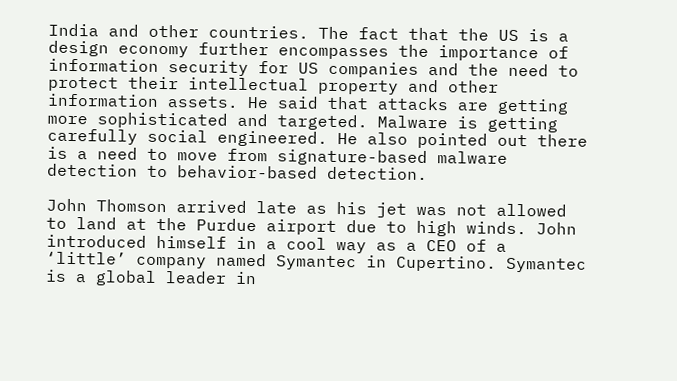India and other countries. The fact that the US is a design economy further encompasses the importance of information security for US companies and the need to protect their intellectual property and other information assets. He said that attacks are getting more sophisticated and targeted. Malware is getting carefully social engineered. He also pointed out there is a need to move from signature-based malware detection to behavior-based detection.

John Thomson arrived late as his jet was not allowed to land at the Purdue airport due to high winds. John introduced himself in a cool way as a CEO of a ‘little’ company named Symantec in Cupertino. Symantec is a global leader in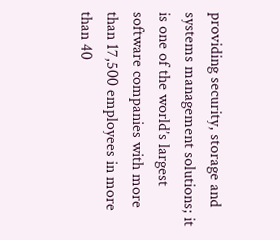providing security, storage and systems management solutions; it is one of the world’s largest software companies with more than 17,500 employees in more than 40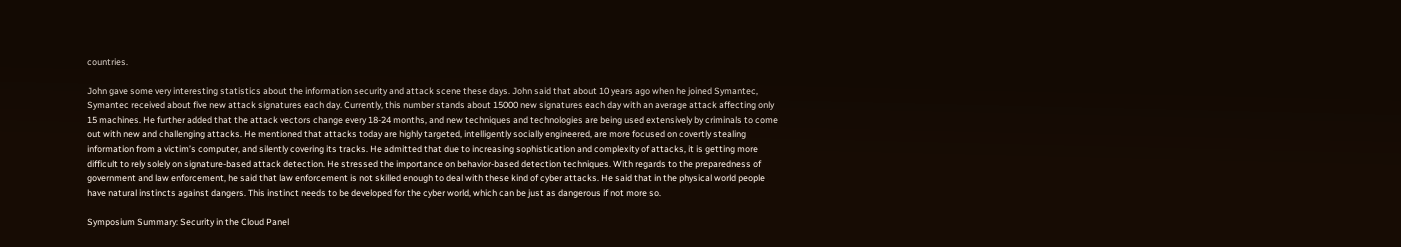countries.

John gave some very interesting statistics about the information security and attack scene these days. John said that about 10 years ago when he joined Symantec, Symantec received about five new attack signatures each day. Currently, this number stands about 15000 new signatures each day with an average attack affecting only 15 machines. He further added that the attack vectors change every 18-24 months, and new techniques and technologies are being used extensively by criminals to come out with new and challenging attacks. He mentioned that attacks today are highly targeted, intelligently socially engineered, are more focused on covertly stealing information from a victim’s computer, and silently covering its tracks. He admitted that due to increasing sophistication and complexity of attacks, it is getting more difficult to rely solely on signature-based attack detection. He stressed the importance on behavior-based detection techniques. With regards to the preparedness of government and law enforcement, he said that law enforcement is not skilled enough to deal with these kind of cyber attacks. He said that in the physical world people have natural instincts against dangers. This instinct needs to be developed for the cyber world, which can be just as dangerous if not more so.

Symposium Summary: Security in the Cloud Panel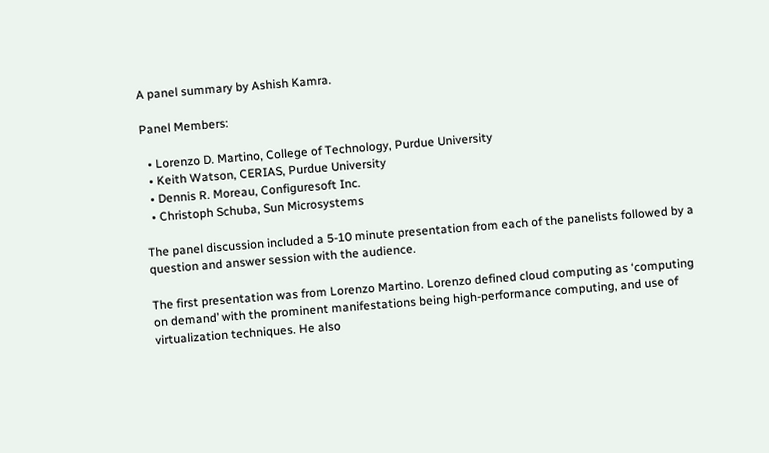A panel summary by Ashish Kamra.

Panel Members:

  • Lorenzo D. Martino, College of Technology, Purdue University
  • Keith Watson, CERIAS, Purdue University
  • Dennis R. Moreau, Configuresoft Inc.
  • Christoph Schuba, Sun Microsystems

The panel discussion included a 5-10 minute presentation from each of the panelists followed by a question and answer session with the audience.

The first presentation was from Lorenzo Martino. Lorenzo defined cloud computing as ‘computing on demand’ with the prominent manifestations being high-performance computing, and use of virtualization techniques. He also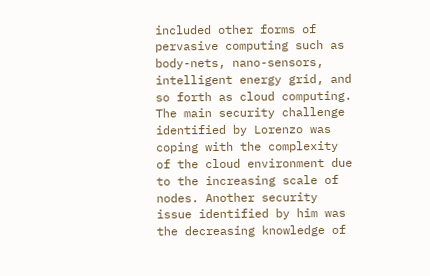included other forms of pervasive computing such as body-nets, nano-sensors, intelligent energy grid, and so forth as cloud computing. The main security challenge identified by Lorenzo was coping with the complexity of the cloud environment due to the increasing scale of nodes. Another security issue identified by him was the decreasing knowledge of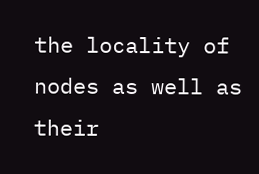the locality of nodes as well as their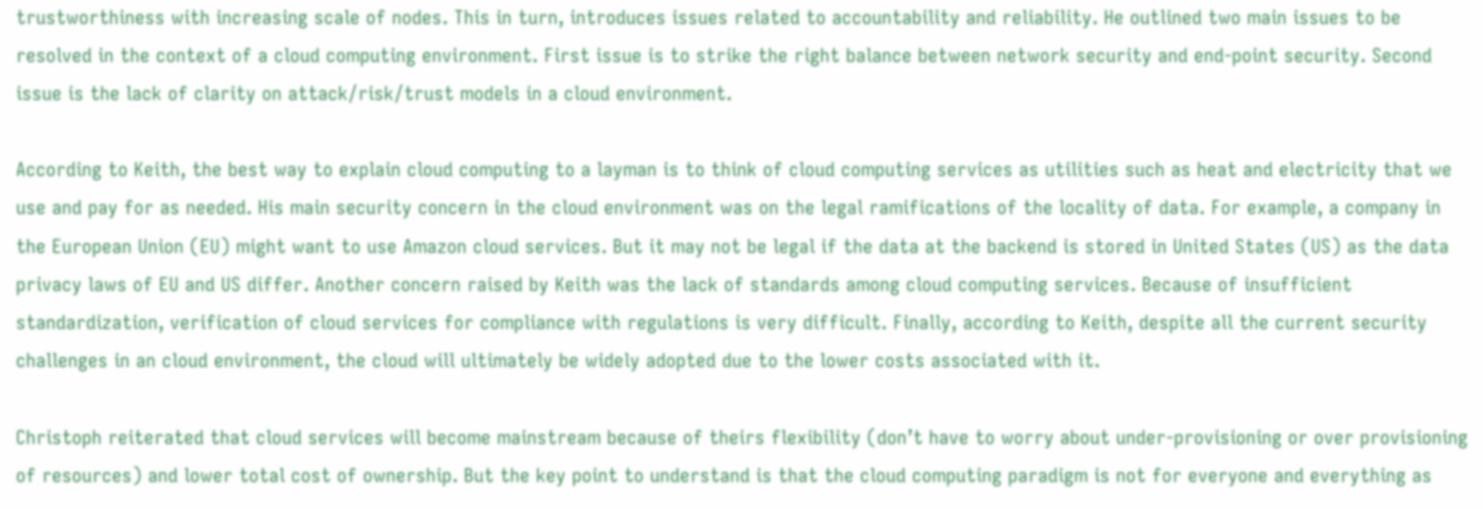trustworthiness with increasing scale of nodes. This in turn, introduces issues related to accountability and reliability. He outlined two main issues to be resolved in the context of a cloud computing environment. First issue is to strike the right balance between network security and end-point security. Second issue is the lack of clarity on attack/risk/trust models in a cloud environment.

According to Keith, the best way to explain cloud computing to a layman is to think of cloud computing services as utilities such as heat and electricity that we use and pay for as needed. His main security concern in the cloud environment was on the legal ramifications of the locality of data. For example, a company in the European Union (EU) might want to use Amazon cloud services. But it may not be legal if the data at the backend is stored in United States (US) as the data privacy laws of EU and US differ. Another concern raised by Keith was the lack of standards among cloud computing services. Because of insufficient standardization, verification of cloud services for compliance with regulations is very difficult. Finally, according to Keith, despite all the current security challenges in an cloud environment, the cloud will ultimately be widely adopted due to the lower costs associated with it.

Christoph reiterated that cloud services will become mainstream because of theirs flexibility (don’t have to worry about under-provisioning or over provisioning of resources) and lower total cost of ownership. But the key point to understand is that the cloud computing paradigm is not for everyone and everything as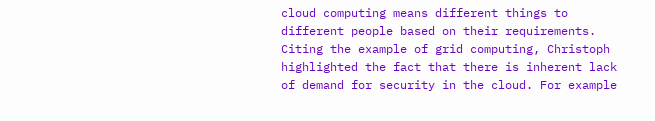cloud computing means different things to different people based on their requirements. Citing the example of grid computing, Christoph highlighted the fact that there is inherent lack of demand for security in the cloud. For example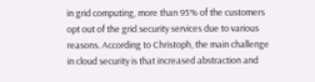in grid computing, more than 95% of the customers opt out of the grid security services due to various reasons. According to Christoph, the main challenge in cloud security is that increased abstraction and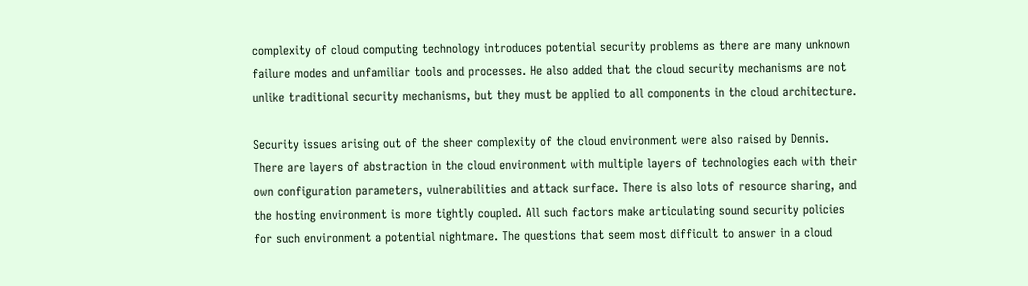complexity of cloud computing technology introduces potential security problems as there are many unknown failure modes and unfamiliar tools and processes. He also added that the cloud security mechanisms are not unlike traditional security mechanisms, but they must be applied to all components in the cloud architecture.

Security issues arising out of the sheer complexity of the cloud environment were also raised by Dennis. There are layers of abstraction in the cloud environment with multiple layers of technologies each with their own configuration parameters, vulnerabilities and attack surface. There is also lots of resource sharing, and the hosting environment is more tightly coupled. All such factors make articulating sound security policies for such environment a potential nightmare. The questions that seem most difficult to answer in a cloud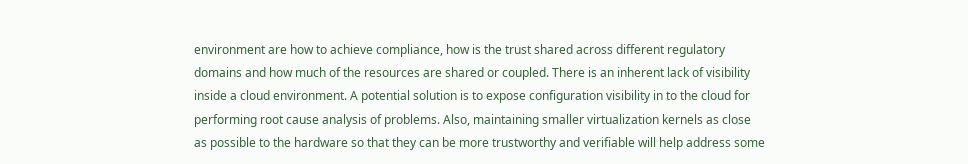environment are how to achieve compliance, how is the trust shared across different regulatory domains and how much of the resources are shared or coupled. There is an inherent lack of visibility inside a cloud environment. A potential solution is to expose configuration visibility in to the cloud for performing root cause analysis of problems. Also, maintaining smaller virtualization kernels as close as possible to the hardware so that they can be more trustworthy and verifiable will help address some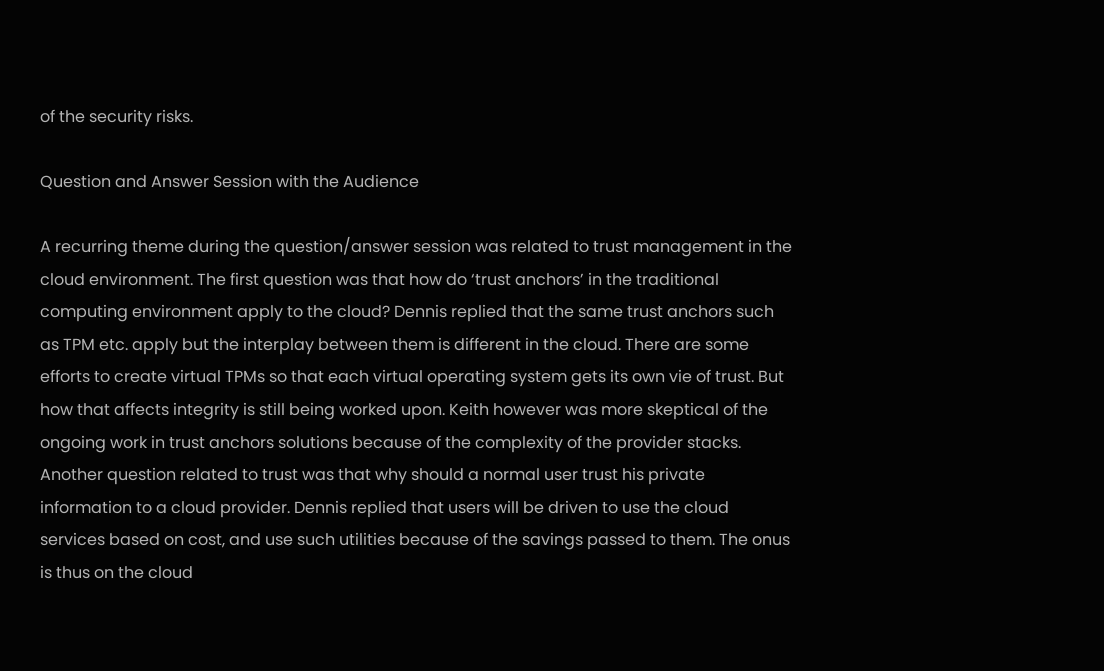of the security risks.

Question and Answer Session with the Audience

A recurring theme during the question/answer session was related to trust management in the cloud environment. The first question was that how do ‘trust anchors’ in the traditional computing environment apply to the cloud? Dennis replied that the same trust anchors such as TPM etc. apply but the interplay between them is different in the cloud. There are some efforts to create virtual TPMs so that each virtual operating system gets its own vie of trust. But how that affects integrity is still being worked upon. Keith however was more skeptical of the ongoing work in trust anchors solutions because of the complexity of the provider stacks. Another question related to trust was that why should a normal user trust his private information to a cloud provider. Dennis replied that users will be driven to use the cloud services based on cost, and use such utilities because of the savings passed to them. The onus is thus on the cloud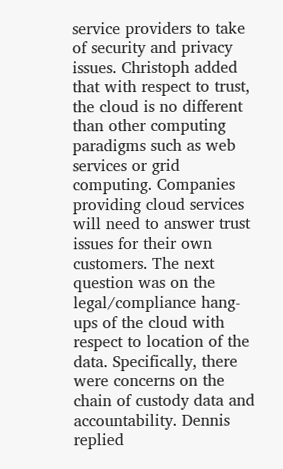service providers to take of security and privacy issues. Christoph added that with respect to trust, the cloud is no different than other computing paradigms such as web services or grid computing. Companies providing cloud services will need to answer trust issues for their own customers. The next question was on the legal/compliance hang-ups of the cloud with respect to location of the data. Specifically, there were concerns on the chain of custody data and accountability. Dennis replied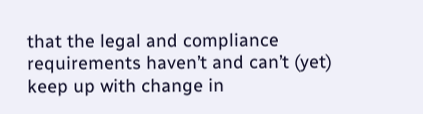that the legal and compliance requirements haven’t and can’t (yet) keep up with change in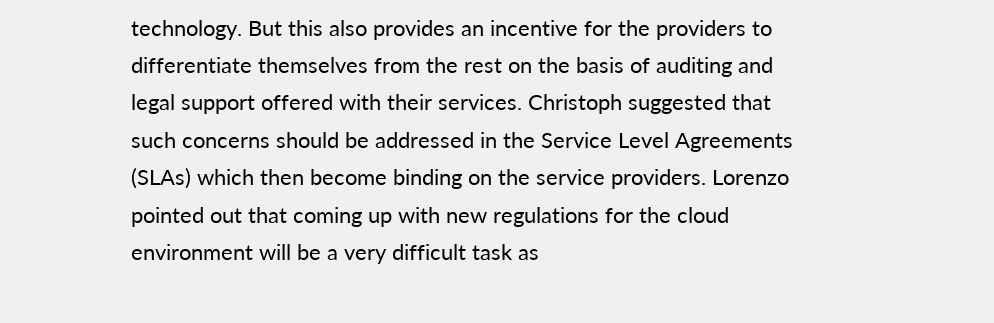technology. But this also provides an incentive for the providers to differentiate themselves from the rest on the basis of auditing and legal support offered with their services. Christoph suggested that such concerns should be addressed in the Service Level Agreements (SLAs) which then become binding on the service providers. Lorenzo pointed out that coming up with new regulations for the cloud environment will be a very difficult task as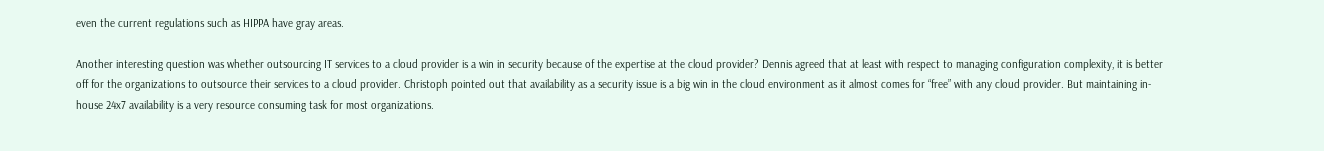even the current regulations such as HIPPA have gray areas.

Another interesting question was whether outsourcing IT services to a cloud provider is a win in security because of the expertise at the cloud provider? Dennis agreed that at least with respect to managing configuration complexity, it is better off for the organizations to outsource their services to a cloud provider. Christoph pointed out that availability as a security issue is a big win in the cloud environment as it almost comes for “free” with any cloud provider. But maintaining in-house 24x7 availability is a very resource consuming task for most organizations.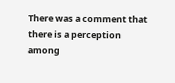There was a comment that there is a perception among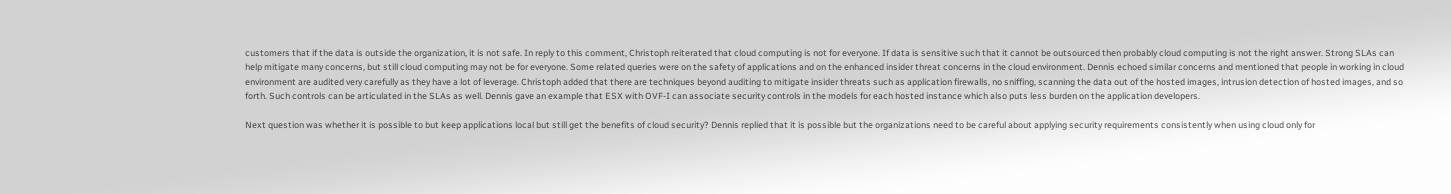customers that if the data is outside the organization, it is not safe. In reply to this comment, Christoph reiterated that cloud computing is not for everyone. If data is sensitive such that it cannot be outsourced then probably cloud computing is not the right answer. Strong SLAs can help mitigate many concerns, but still cloud computing may not be for everyone. Some related queries were on the safety of applications and on the enhanced insider threat concerns in the cloud environment. Dennis echoed similar concerns and mentioned that people in working in cloud environment are audited very carefully as they have a lot of leverage. Christoph added that there are techniques beyond auditing to mitigate insider threats such as application firewalls, no sniffing, scanning the data out of the hosted images, intrusion detection of hosted images, and so forth. Such controls can be articulated in the SLAs as well. Dennis gave an example that ESX with OVF-I can associate security controls in the models for each hosted instance which also puts less burden on the application developers.

Next question was whether it is possible to but keep applications local but still get the benefits of cloud security? Dennis replied that it is possible but the organizations need to be careful about applying security requirements consistently when using cloud only for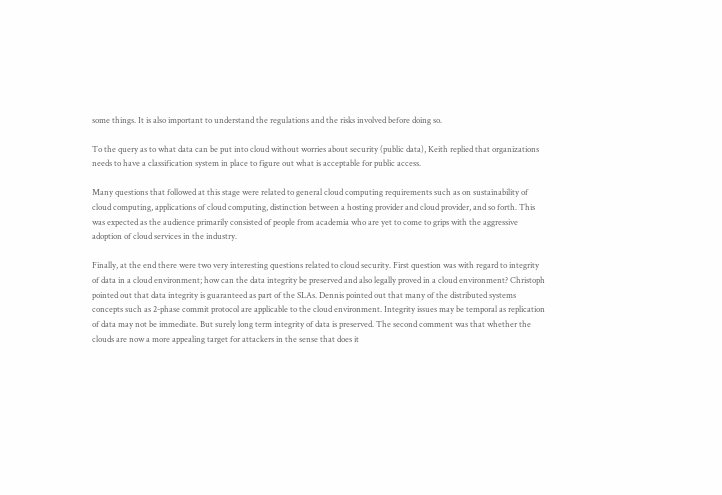some things. It is also important to understand the regulations and the risks involved before doing so.

To the query as to what data can be put into cloud without worries about security (public data), Keith replied that organizations needs to have a classification system in place to figure out what is acceptable for public access.

Many questions that followed at this stage were related to general cloud computing requirements such as on sustainability of cloud computing, applications of cloud computing, distinction between a hosting provider and cloud provider, and so forth. This was expected as the audience primarily consisted of people from academia who are yet to come to grips with the aggressive adoption of cloud services in the industry.

Finally, at the end there were two very interesting questions related to cloud security. First question was with regard to integrity of data in a cloud environment; how can the data integrity be preserved and also legally proved in a cloud environment? Christoph pointed out that data integrity is guaranteed as part of the SLAs. Dennis pointed out that many of the distributed systems concepts such as 2-phase commit protocol are applicable to the cloud environment. Integrity issues may be temporal as replication of data may not be immediate. But surely long term integrity of data is preserved. The second comment was that whether the clouds are now a more appealing target for attackers in the sense that does it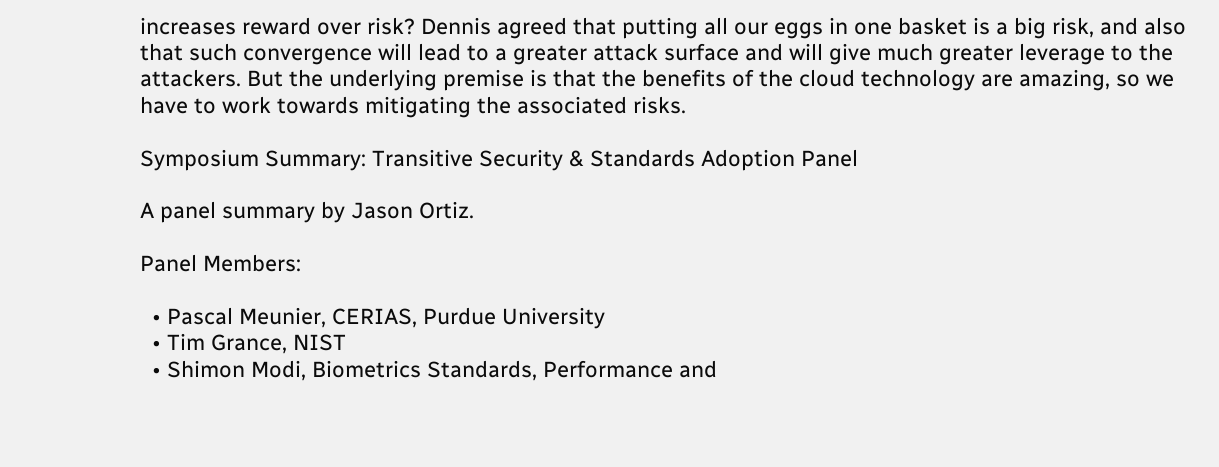increases reward over risk? Dennis agreed that putting all our eggs in one basket is a big risk, and also that such convergence will lead to a greater attack surface and will give much greater leverage to the attackers. But the underlying premise is that the benefits of the cloud technology are amazing, so we have to work towards mitigating the associated risks.

Symposium Summary: Transitive Security & Standards Adoption Panel

A panel summary by Jason Ortiz.

Panel Members:

  • Pascal Meunier, CERIAS, Purdue University
  • Tim Grance, NIST
  • Shimon Modi, Biometrics Standards, Performance and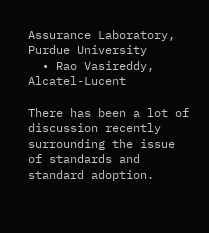Assurance Laboratory, Purdue University
  • Rao Vasireddy, Alcatel-Lucent

There has been a lot of discussion recently surrounding the issue of standards and standard adoption.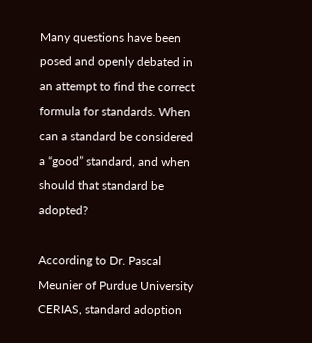Many questions have been posed and openly debated in an attempt to find the correct formula for standards. When can a standard be considered a “good” standard, and when should that standard be adopted?

According to Dr. Pascal Meunier of Purdue University CERIAS, standard adoption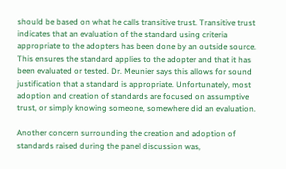should be based on what he calls transitive trust. Transitive trust indicates that an evaluation of the standard using criteria appropriate to the adopters has been done by an outside source. This ensures the standard applies to the adopter and that it has been evaluated or tested. Dr. Meunier says this allows for sound justification that a standard is appropriate. Unfortunately, most adoption and creation of standards are focused on assumptive trust, or simply knowing someone, somewhere did an evaluation.

Another concern surrounding the creation and adoption of standards raised during the panel discussion was,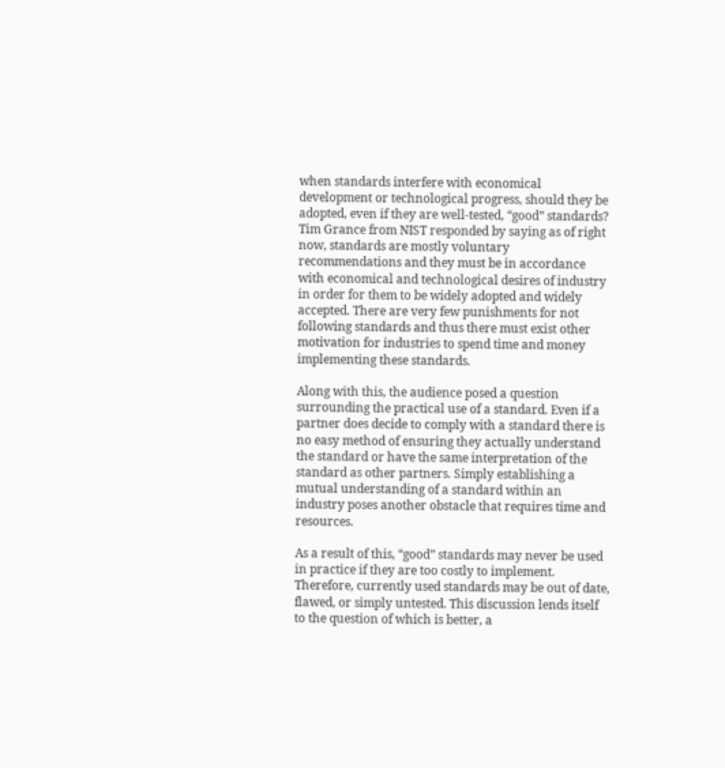when standards interfere with economical development or technological progress, should they be adopted, even if they are well-tested, “good” standards? Tim Grance from NIST responded by saying as of right now, standards are mostly voluntary recommendations and they must be in accordance with economical and technological desires of industry in order for them to be widely adopted and widely accepted. There are very few punishments for not following standards and thus there must exist other motivation for industries to spend time and money implementing these standards.

Along with this, the audience posed a question surrounding the practical use of a standard. Even if a partner does decide to comply with a standard there is no easy method of ensuring they actually understand the standard or have the same interpretation of the standard as other partners. Simply establishing a mutual understanding of a standard within an industry poses another obstacle that requires time and resources.

As a result of this, “good” standards may never be used in practice if they are too costly to implement. Therefore, currently used standards may be out of date, flawed, or simply untested. This discussion lends itself to the question of which is better, a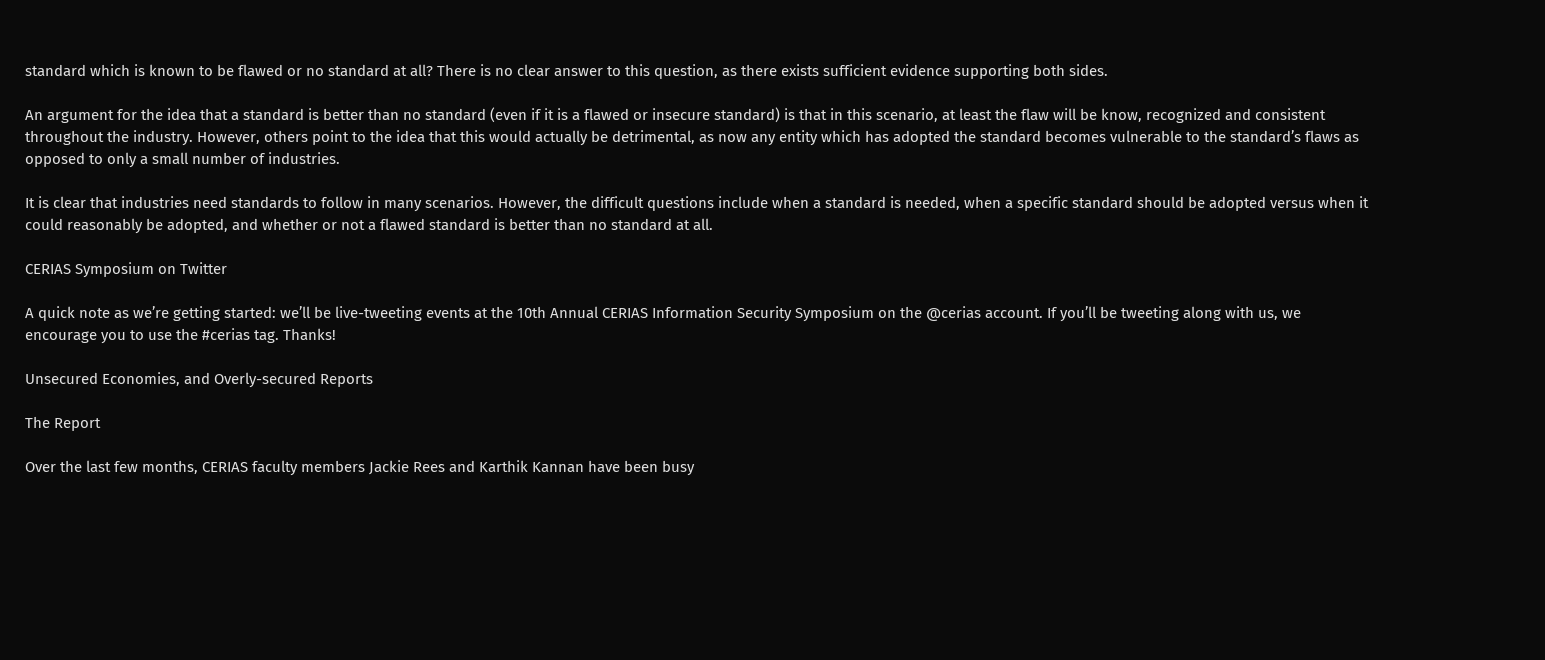standard which is known to be flawed or no standard at all? There is no clear answer to this question, as there exists sufficient evidence supporting both sides.

An argument for the idea that a standard is better than no standard (even if it is a flawed or insecure standard) is that in this scenario, at least the flaw will be know, recognized and consistent throughout the industry. However, others point to the idea that this would actually be detrimental, as now any entity which has adopted the standard becomes vulnerable to the standard’s flaws as opposed to only a small number of industries.

It is clear that industries need standards to follow in many scenarios. However, the difficult questions include when a standard is needed, when a specific standard should be adopted versus when it could reasonably be adopted, and whether or not a flawed standard is better than no standard at all.

CERIAS Symposium on Twitter

A quick note as we’re getting started: we’ll be live-tweeting events at the 10th Annual CERIAS Information Security Symposium on the @cerias account. If you’ll be tweeting along with us, we encourage you to use the #cerias tag. Thanks!

Unsecured Economies, and Overly-secured Reports

The Report

Over the last few months, CERIAS faculty members Jackie Rees and Karthik Kannan have been busy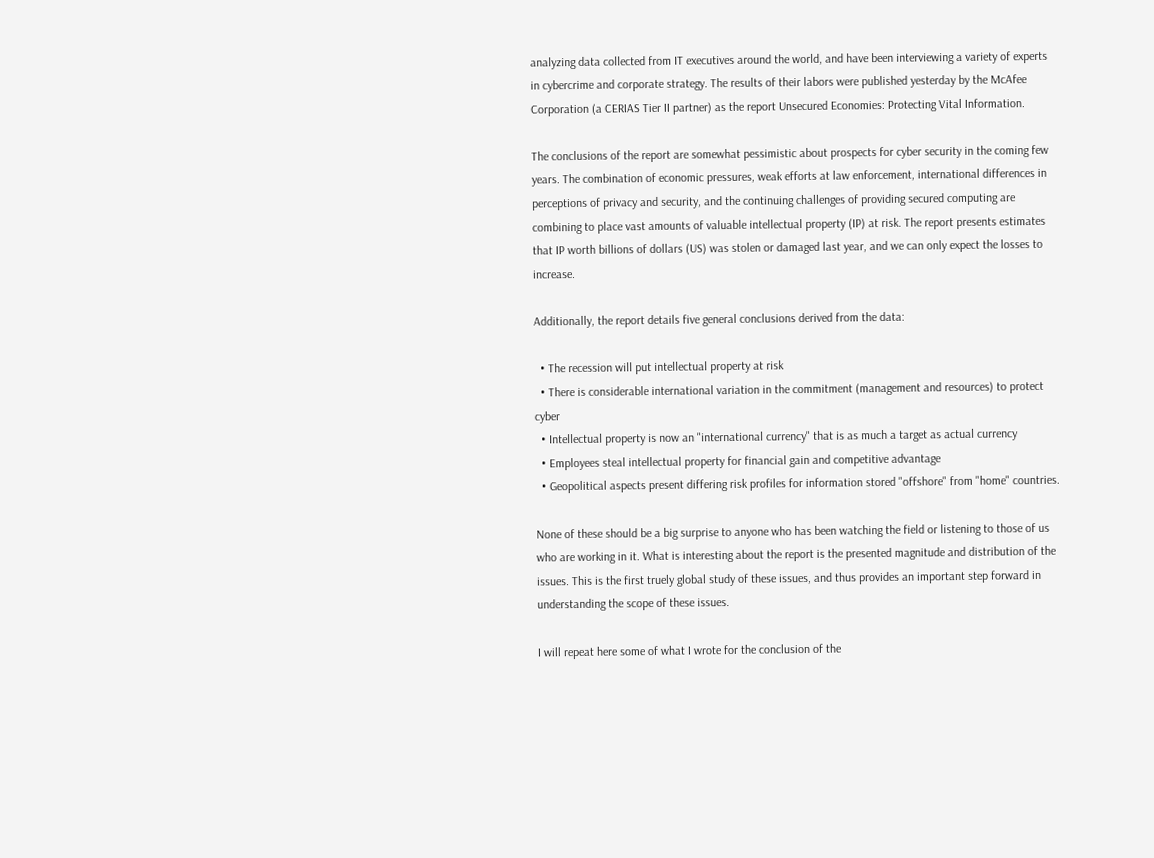analyzing data collected from IT executives around the world, and have been interviewing a variety of experts in cybercrime and corporate strategy. The results of their labors were published yesterday by the McAfee Corporation (a CERIAS Tier II partner) as the report Unsecured Economies: Protecting Vital Information.

The conclusions of the report are somewhat pessimistic about prospects for cyber security in the coming few years. The combination of economic pressures, weak efforts at law enforcement, international differences in perceptions of privacy and security, and the continuing challenges of providing secured computing are combining to place vast amounts of valuable intellectual property (IP) at risk. The report presents estimates that IP worth billions of dollars (US) was stolen or damaged last year, and we can only expect the losses to increase.

Additionally, the report details five general conclusions derived from the data:

  • The recession will put intellectual property at risk
  • There is considerable international variation in the commitment (management and resources) to protect cyber
  • Intellectual property is now an "international currency" that is as much a target as actual currency
  • Employees steal intellectual property for financial gain and competitive advantage
  • Geopolitical aspects present differing risk profiles for information stored "offshore" from "home" countries.

None of these should be a big surprise to anyone who has been watching the field or listening to those of us who are working in it. What is interesting about the report is the presented magnitude and distribution of the issues. This is the first truely global study of these issues, and thus provides an important step forward in understanding the scope of these issues.

I will repeat here some of what I wrote for the conclusion of the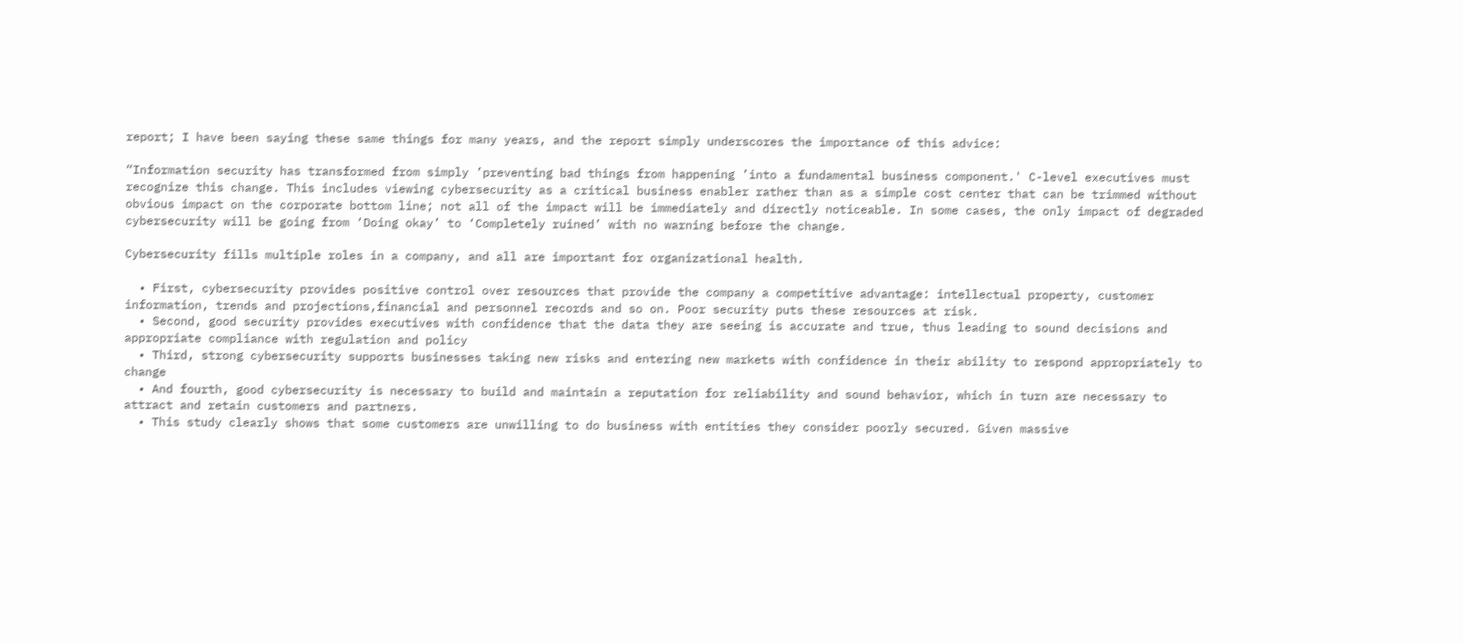report; I have been saying these same things for many years, and the report simply underscores the importance of this advice:

“Information security has transformed from simply ’preventing bad things from happening ’into a fundamental business component.' C-level executives must recognize this change. This includes viewing cybersecurity as a critical business enabler rather than as a simple cost center that can be trimmed without obvious impact on the corporate bottom line; not all of the impact will be immediately and directly noticeable. In some cases, the only impact of degraded cybersecurity will be going from ‘Doing okay’ to ‘Completely ruined’ with no warning before the change.

Cybersecurity fills multiple roles in a company, and all are important for organizational health.

  • First, cybersecurity provides positive control over resources that provide the company a competitive advantage: intellectual property, customer information, trends and projections,financial and personnel records and so on. Poor security puts these resources at risk.
  • Second, good security provides executives with confidence that the data they are seeing is accurate and true, thus leading to sound decisions and appropriate compliance with regulation and policy
  • Third, strong cybersecurity supports businesses taking new risks and entering new markets with confidence in their ability to respond appropriately to change
  • And fourth, good cybersecurity is necessary to build and maintain a reputation for reliability and sound behavior, which in turn are necessary to attract and retain customers and partners.
  • This study clearly shows that some customers are unwilling to do business with entities they consider poorly secured. Given massive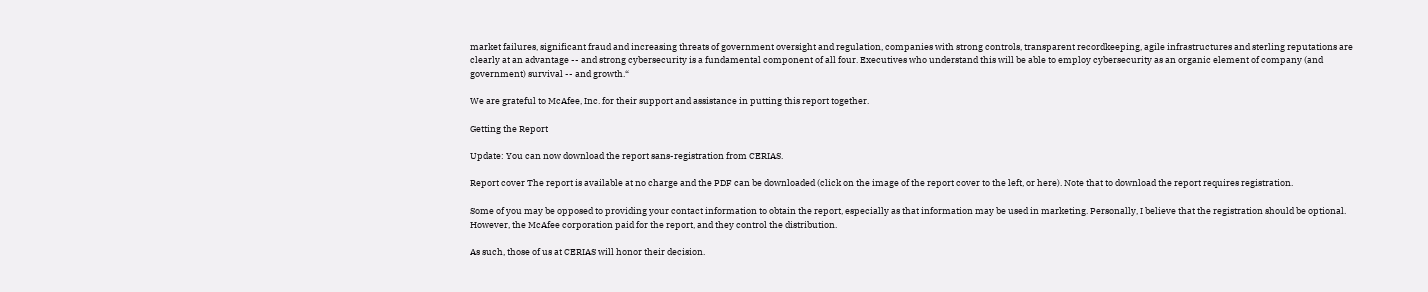market failures, significant fraud and increasing threats of government oversight and regulation, companies with strong controls, transparent recordkeeping, agile infrastructures and sterling reputations are clearly at an advantage -- and strong cybersecurity is a fundamental component of all four. Executives who understand this will be able to employ cybersecurity as an organic element of company (and government) survival -- and growth.“

We are grateful to McAfee, Inc. for their support and assistance in putting this report together.

Getting the Report

Update: You can now download the report sans-registration from CERIAS.

Report cover The report is available at no charge and the PDF can be downloaded (click on the image of the report cover to the left, or here). Note that to download the report requires registration.

Some of you may be opposed to providing your contact information to obtain the report, especially as that information may be used in marketing. Personally, I believe that the registration should be optional. However, the McAfee corporation paid for the report, and they control the distribution.

As such, those of us at CERIAS will honor their decision.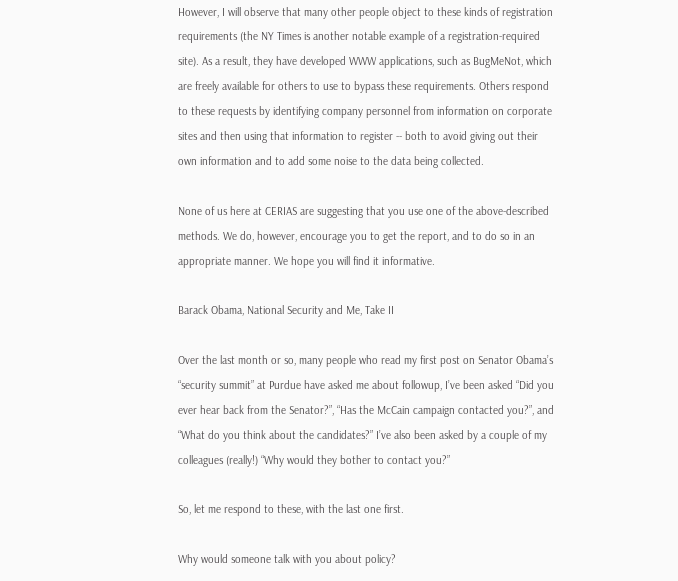However, I will observe that many other people object to these kinds of registration requirements (the NY Times is another notable example of a registration-required site). As a result, they have developed WWW applications, such as BugMeNot, which are freely available for others to use to bypass these requirements. Others respond to these requests by identifying company personnel from information on corporate sites and then using that information to register -- both to avoid giving out their own information and to add some noise to the data being collected.

None of us here at CERIAS are suggesting that you use one of the above-described methods. We do, however, encourage you to get the report, and to do so in an appropriate manner. We hope you will find it informative.

Barack Obama, National Security and Me, Take II

Over the last month or so, many people who read my first post on Senator Obama’s “security summit” at Purdue have asked me about followup, I’ve been asked “Did you ever hear back from the Senator?”, “Has the McCain campaign contacted you?”, and “What do you think about the candidates?” I’ve also been asked by a couple of my colleagues (really!) “Why would they bother to contact you?”

So, let me respond to these, with the last one first.

Why would someone talk with you about policy?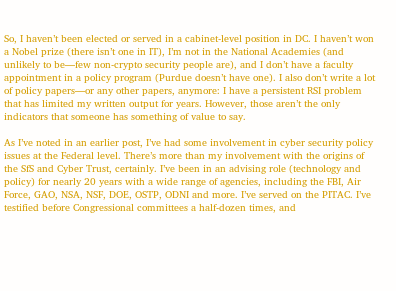So, I haven’t been elected or served in a cabinet-level position in DC. I haven’t won a Nobel prize (there isn’t one in IT), I’m not in the National Academies (and unlikely to be—few non-crypto security people are), and I don’t have a faculty appointment in a policy program (Purdue doesn’t have one). I also don’t write a lot of policy papers—or any other papers, anymore: I have a persistent RSI problem that has limited my written output for years. However, those aren’t the only indicators that someone has something of value to say.

As I’ve noted in an earlier post, I’ve had some involvement in cyber security policy issues at the Federal level. There’s more than my involvement with the origins of the SfS and Cyber Trust, certainly. I’ve been in an advising role (technology and policy) for nearly 20 years with a wide range of agencies, including the FBI, Air Force, GAO, NSA, NSF, DOE, OSTP, ODNI and more. I’ve served on the PITAC. I’ve testified before Congressional committees a half-dozen times, and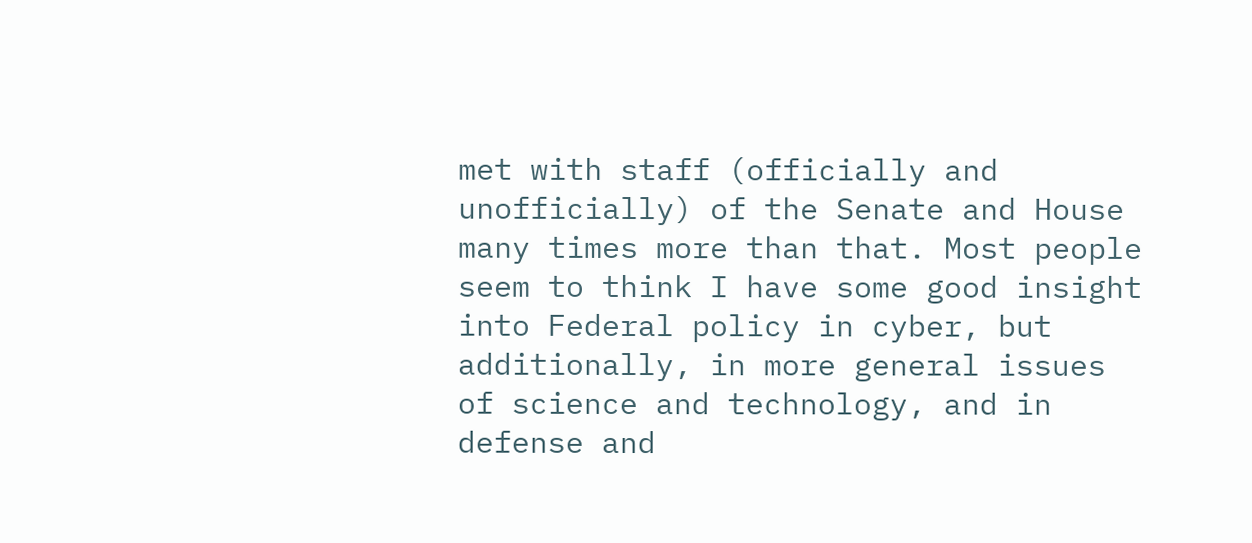met with staff (officially and unofficially) of the Senate and House many times more than that. Most people seem to think I have some good insight into Federal policy in cyber, but additionally, in more general issues of science and technology, and in defense and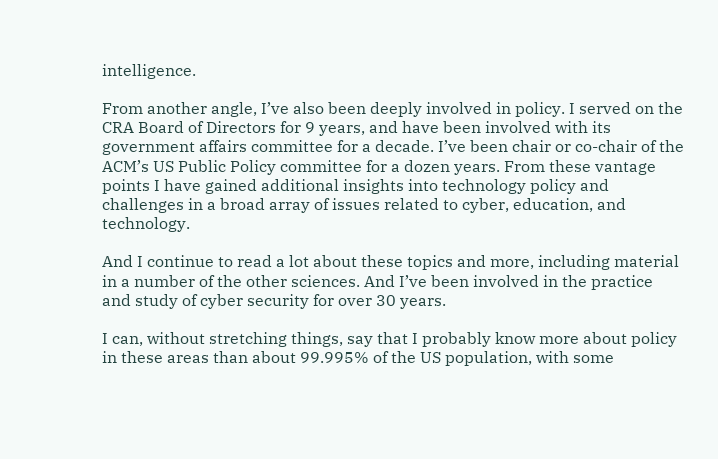intelligence.

From another angle, I’ve also been deeply involved in policy. I served on the CRA Board of Directors for 9 years, and have been involved with its government affairs committee for a decade. I’ve been chair or co-chair of the ACM’s US Public Policy committee for a dozen years. From these vantage points I have gained additional insights into technology policy and challenges in a broad array of issues related to cyber, education, and technology.

And I continue to read a lot about these topics and more, including material in a number of the other sciences. And I’ve been involved in the practice and study of cyber security for over 30 years.

I can, without stretching things, say that I probably know more about policy in these areas than about 99.995% of the US population, with some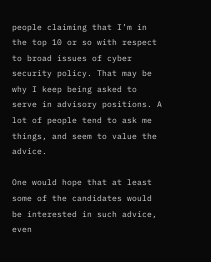people claiming that I’m in the top 10 or so with respect to broad issues of cyber security policy. That may be why I keep being asked to serve in advisory positions. A lot of people tend to ask me things, and seem to value the advice.

One would hope that at least some of the candidates would be interested in such advice, even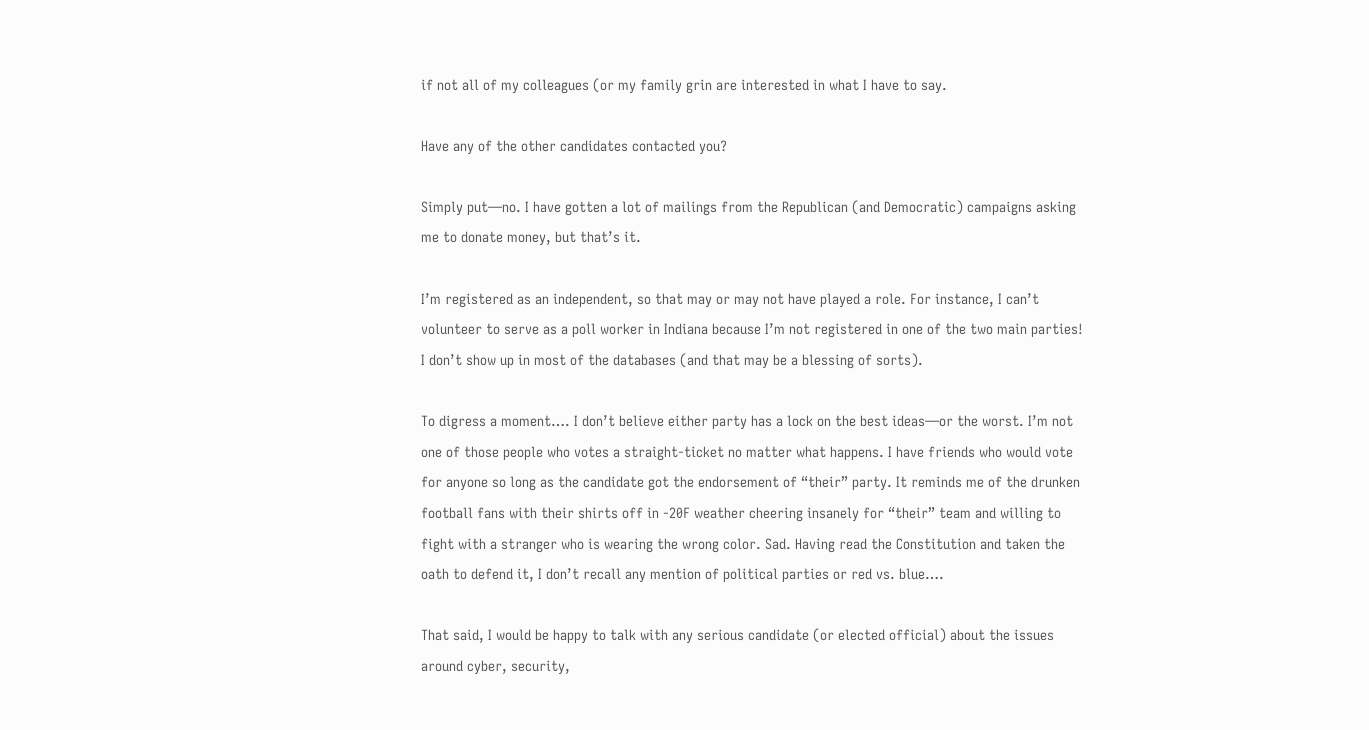if not all of my colleagues (or my family grin are interested in what I have to say.

Have any of the other candidates contacted you?

Simply put—no. I have gotten a lot of mailings from the Republican (and Democratic) campaigns asking me to donate money, but that’s it.

I’m registered as an independent, so that may or may not have played a role. For instance, I can’t volunteer to serve as a poll worker in Indiana because I’m not registered in one of the two main parties! I don’t show up in most of the databases (and that may be a blessing of sorts).

To digress a moment…. I don’t believe either party has a lock on the best ideas—or the worst. I’m not one of those people who votes a straight-ticket no matter what happens. I have friends who would vote for anyone so long as the candidate got the endorsement of “their” party. It reminds me of the drunken football fans with their shirts off in -20F weather cheering insanely for “their” team and willing to fight with a stranger who is wearing the wrong color. Sad. Having read the Constitution and taken the oath to defend it, I don’t recall any mention of political parties or red vs. blue….

That said, I would be happy to talk with any serious candidate (or elected official) about the issues around cyber, security,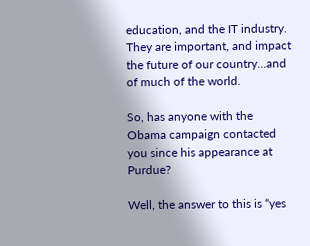education, and the IT industry. They are important, and impact the future of our country…and of much of the world.

So, has anyone with the Obama campaign contacted you since his appearance at Purdue?

Well, the answer to this is “yes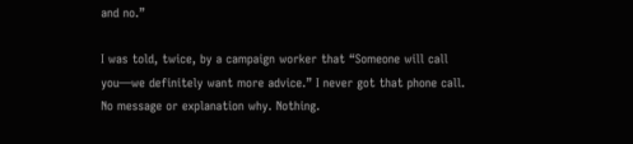and no.”

I was told, twice, by a campaign worker that “Someone will call you—we definitely want more advice.” I never got that phone call. No message or explanation why. Nothing.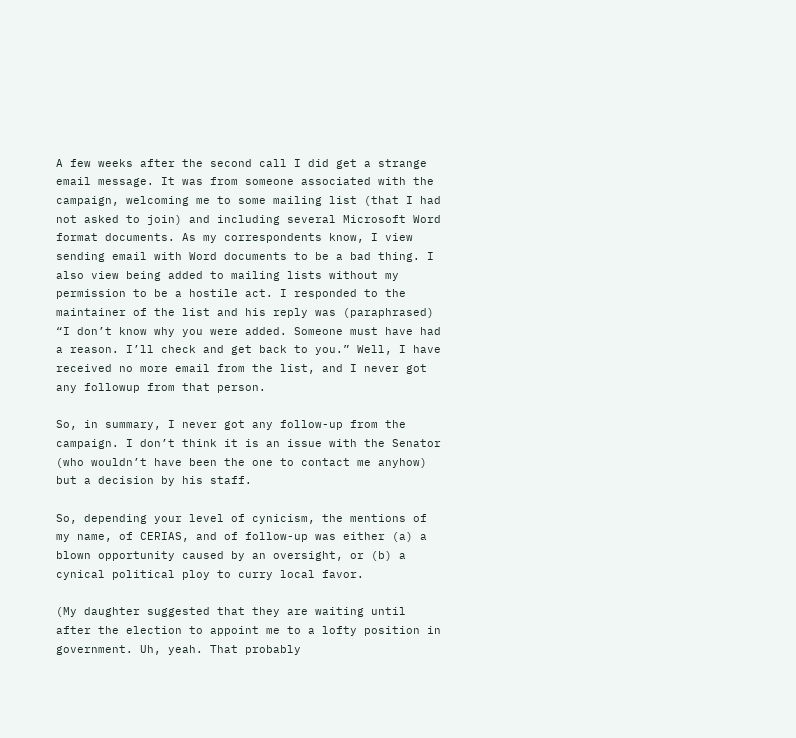A few weeks after the second call I did get a strange email message. It was from someone associated with the campaign, welcoming me to some mailing list (that I had not asked to join) and including several Microsoft Word format documents. As my correspondents know, I view sending email with Word documents to be a bad thing. I also view being added to mailing lists without my permission to be a hostile act. I responded to the maintainer of the list and his reply was (paraphrased) “I don’t know why you were added. Someone must have had a reason. I’ll check and get back to you.” Well, I have received no more email from the list, and I never got any followup from that person.

So, in summary, I never got any follow-up from the campaign. I don’t think it is an issue with the Senator (who wouldn’t have been the one to contact me anyhow) but a decision by his staff.

So, depending your level of cynicism, the mentions of my name, of CERIAS, and of follow-up was either (a) a blown opportunity caused by an oversight, or (b) a cynical political ploy to curry local favor.

(My daughter suggested that they are waiting until after the election to appoint me to a lofty position in government. Uh, yeah. That probably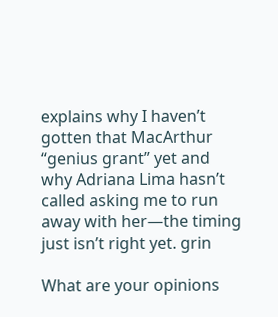explains why I haven’t gotten that MacArthur “genius grant” yet and why Adriana Lima hasn’t called asking me to run away with her—the timing just isn’t right yet. grin

What are your opinions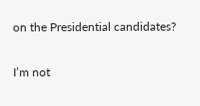on the Presidential candidates?

I’m not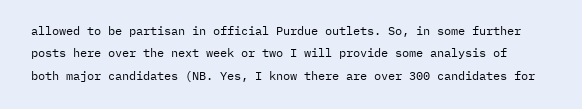allowed to be partisan in official Purdue outlets. So, in some further posts here over the next week or two I will provide some analysis of both major candidates (NB. Yes, I know there are over 300 candidates for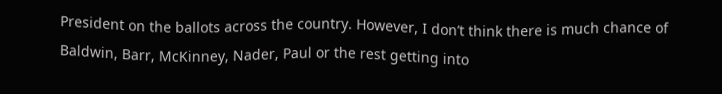President on the ballots across the country. However, I don’t think there is much chance of Baldwin, Barr, McKinney, Nader, Paul or the rest getting into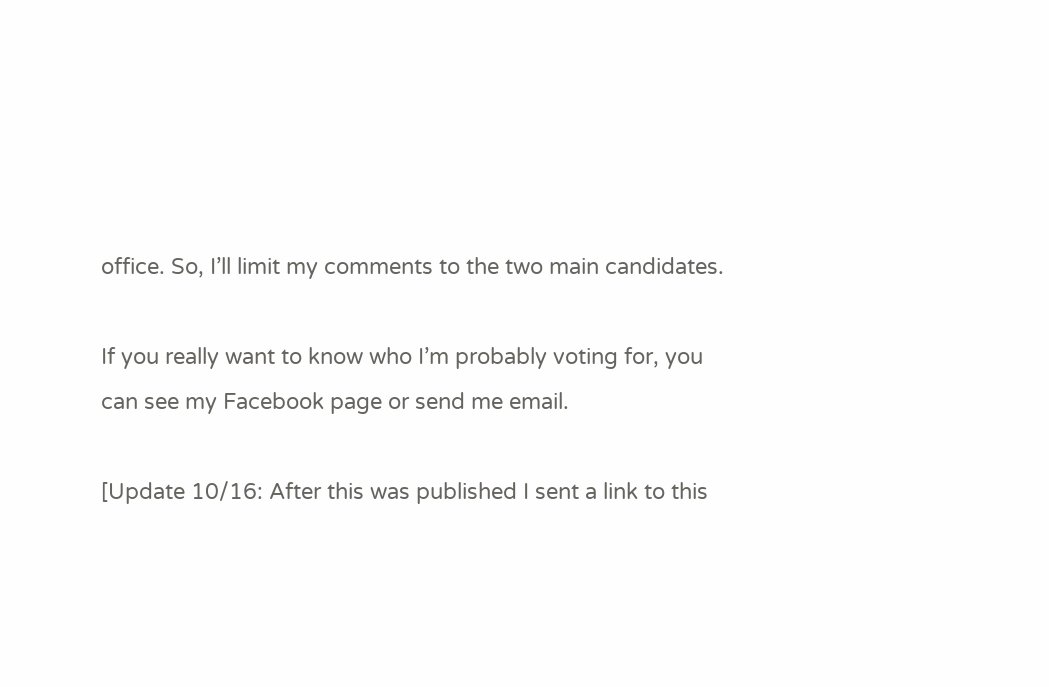office. So, I’ll limit my comments to the two main candidates.

If you really want to know who I’m probably voting for, you can see my Facebook page or send me email.

[Update 10/16: After this was published I sent a link to this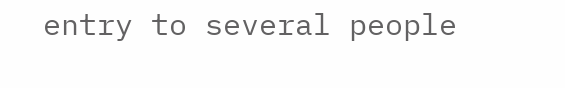entry to several people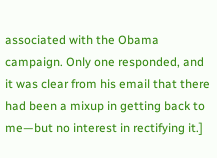associated with the Obama campaign. Only one responded, and it was clear from his email that there had been a mixup in getting back to me—but no interest in rectifying it.]